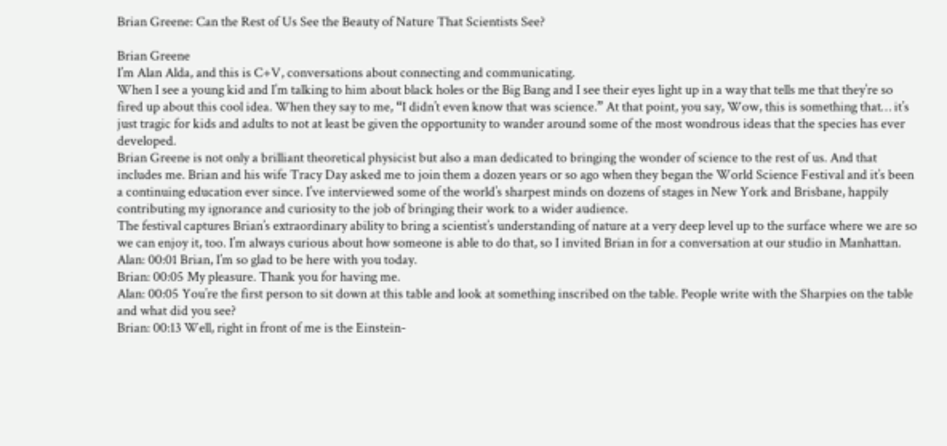Brian Greene: Can the Rest of Us See the Beauty of Nature That Scientists See?

Brian Greene
I’m Alan Alda, and this is C+V, conversations about connecting and communicating.
When I see a young kid and I’m talking to him about black holes or the Big Bang and I see their eyes light up in a way that tells me that they’re so fired up about this cool idea. When they say to me, “I didn’t even know that was science.” At that point, you say, Wow, this is something that… it’s just tragic for kids and adults to not at least be given the opportunity to wander around some of the most wondrous ideas that the species has ever developed.
Brian Greene is not only a brilliant theoretical physicist but also a man dedicated to bringing the wonder of science to the rest of us. And that includes me. Brian and his wife Tracy Day asked me to join them a dozen years or so ago when they began the World Science Festival and it’s been a continuing education ever since. I’ve interviewed some of the world’s sharpest minds on dozens of stages in New York and Brisbane, happily contributing my ignorance and curiosity to the job of bringing their work to a wider audience.
The festival captures Brian’s extraordinary ability to bring a scientist’s understanding of nature at a very deep level up to the surface where we are so we can enjoy it, too. I’m always curious about how someone is able to do that, so I invited Brian in for a conversation at our studio in Manhattan.
Alan: 00:01 Brian, I’m so glad to be here with you today.
Brian: 00:05 My pleasure. Thank you for having me.
Alan: 00:05 You’re the first person to sit down at this table and look at something inscribed on the table. People write with the Sharpies on the table and what did you see?
Brian: 00:13 Well, right in front of me is the Einstein-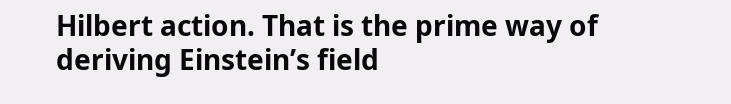Hilbert action. That is the prime way of deriving Einstein’s field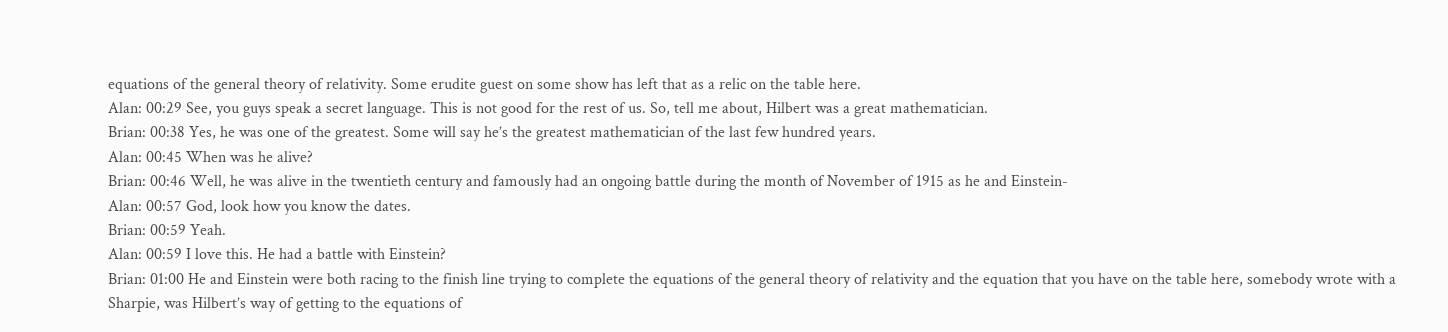equations of the general theory of relativity. Some erudite guest on some show has left that as a relic on the table here.
Alan: 00:29 See, you guys speak a secret language. This is not good for the rest of us. So, tell me about, Hilbert was a great mathematician.
Brian: 00:38 Yes, he was one of the greatest. Some will say he’s the greatest mathematician of the last few hundred years.
Alan: 00:45 When was he alive?
Brian: 00:46 Well, he was alive in the twentieth century and famously had an ongoing battle during the month of November of 1915 as he and Einstein-
Alan: 00:57 God, look how you know the dates.
Brian: 00:59 Yeah.
Alan: 00:59 I love this. He had a battle with Einstein?
Brian: 01:00 He and Einstein were both racing to the finish line trying to complete the equations of the general theory of relativity and the equation that you have on the table here, somebody wrote with a Sharpie, was Hilbert’s way of getting to the equations of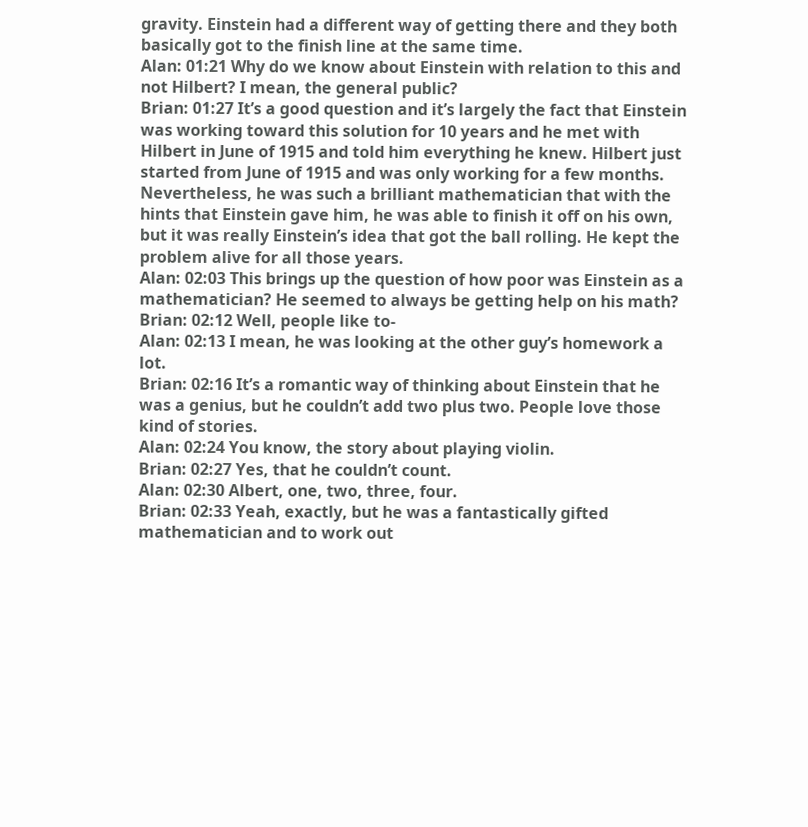gravity. Einstein had a different way of getting there and they both basically got to the finish line at the same time.
Alan: 01:21 Why do we know about Einstein with relation to this and not Hilbert? I mean, the general public?
Brian: 01:27 It’s a good question and it’s largely the fact that Einstein was working toward this solution for 10 years and he met with Hilbert in June of 1915 and told him everything he knew. Hilbert just started from June of 1915 and was only working for a few months. Nevertheless, he was such a brilliant mathematician that with the hints that Einstein gave him, he was able to finish it off on his own, but it was really Einstein’s idea that got the ball rolling. He kept the problem alive for all those years.
Alan: 02:03 This brings up the question of how poor was Einstein as a mathematician? He seemed to always be getting help on his math?
Brian: 02:12 Well, people like to-
Alan: 02:13 I mean, he was looking at the other guy’s homework a lot.
Brian: 02:16 It’s a romantic way of thinking about Einstein that he was a genius, but he couldn’t add two plus two. People love those kind of stories.
Alan: 02:24 You know, the story about playing violin.
Brian: 02:27 Yes, that he couldn’t count.
Alan: 02:30 Albert, one, two, three, four.
Brian: 02:33 Yeah, exactly, but he was a fantastically gifted mathematician and to work out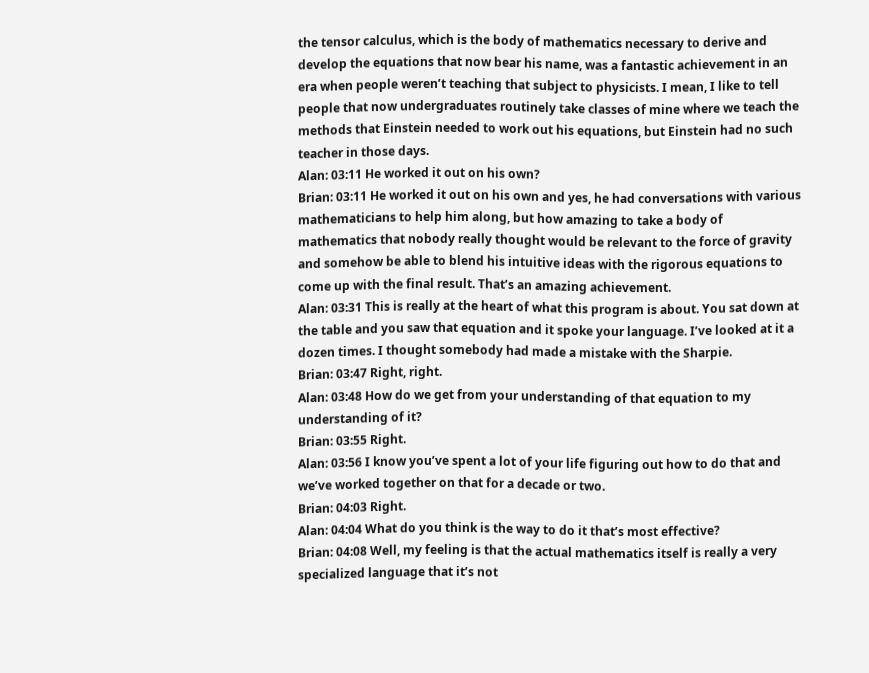the tensor calculus, which is the body of mathematics necessary to derive and develop the equations that now bear his name, was a fantastic achievement in an era when people weren’t teaching that subject to physicists. I mean, I like to tell people that now undergraduates routinely take classes of mine where we teach the methods that Einstein needed to work out his equations, but Einstein had no such teacher in those days.
Alan: 03:11 He worked it out on his own?
Brian: 03:11 He worked it out on his own and yes, he had conversations with various mathematicians to help him along, but how amazing to take a body of mathematics that nobody really thought would be relevant to the force of gravity and somehow be able to blend his intuitive ideas with the rigorous equations to come up with the final result. That’s an amazing achievement.
Alan: 03:31 This is really at the heart of what this program is about. You sat down at the table and you saw that equation and it spoke your language. I’ve looked at it a dozen times. I thought somebody had made a mistake with the Sharpie.
Brian: 03:47 Right, right.
Alan: 03:48 How do we get from your understanding of that equation to my understanding of it?
Brian: 03:55 Right.
Alan: 03:56 I know you’ve spent a lot of your life figuring out how to do that and we’ve worked together on that for a decade or two.
Brian: 04:03 Right.
Alan: 04:04 What do you think is the way to do it that’s most effective?
Brian: 04:08 Well, my feeling is that the actual mathematics itself is really a very specialized language that it’s not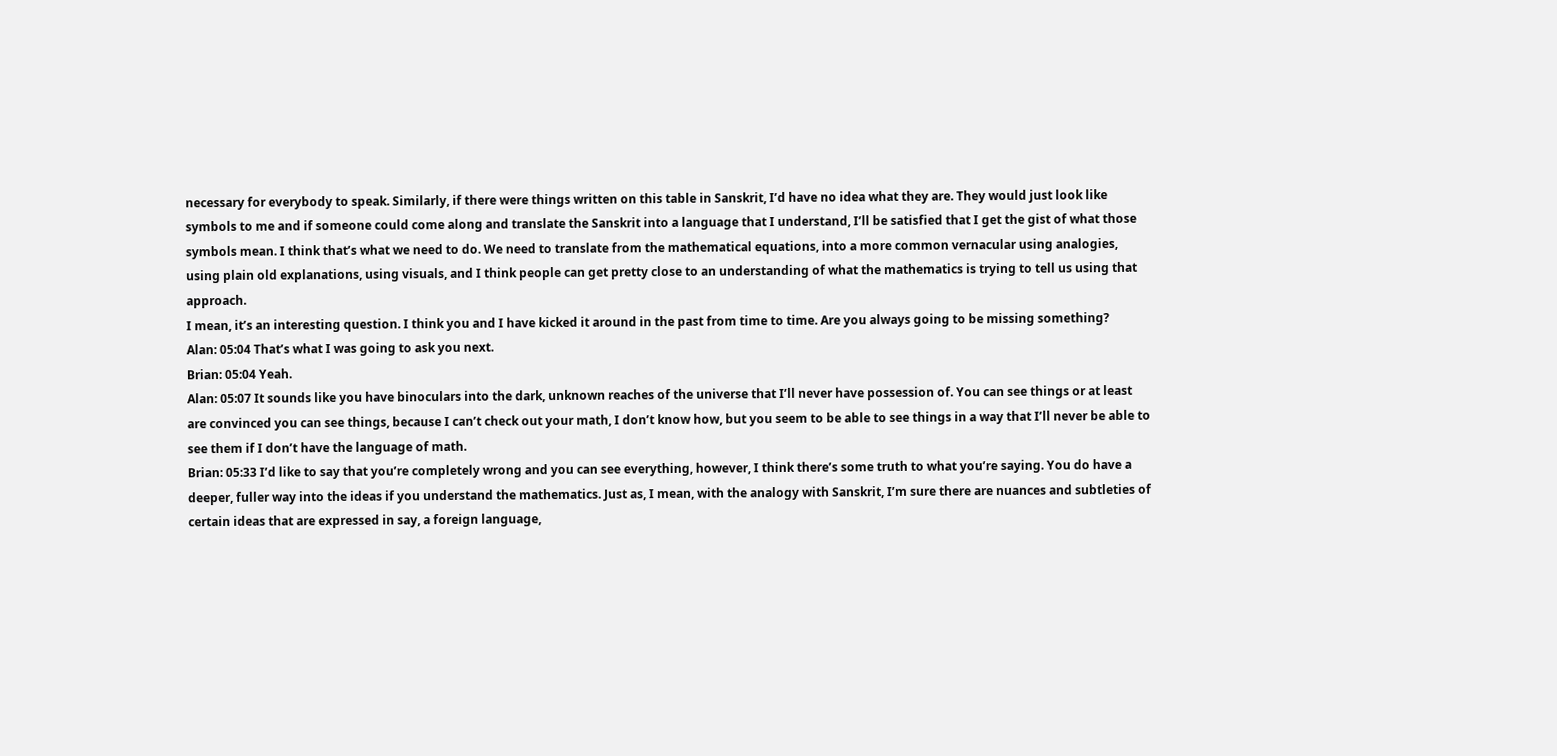necessary for everybody to speak. Similarly, if there were things written on this table in Sanskrit, I’d have no idea what they are. They would just look like symbols to me and if someone could come along and translate the Sanskrit into a language that I understand, I’ll be satisfied that I get the gist of what those symbols mean. I think that’s what we need to do. We need to translate from the mathematical equations, into a more common vernacular using analogies, using plain old explanations, using visuals, and I think people can get pretty close to an understanding of what the mathematics is trying to tell us using that approach.
I mean, it’s an interesting question. I think you and I have kicked it around in the past from time to time. Are you always going to be missing something?
Alan: 05:04 That’s what I was going to ask you next.
Brian: 05:04 Yeah.
Alan: 05:07 It sounds like you have binoculars into the dark, unknown reaches of the universe that I’ll never have possession of. You can see things or at least are convinced you can see things, because I can’t check out your math, I don’t know how, but you seem to be able to see things in a way that I’ll never be able to see them if I don’t have the language of math.
Brian: 05:33 I’d like to say that you’re completely wrong and you can see everything, however, I think there’s some truth to what you’re saying. You do have a deeper, fuller way into the ideas if you understand the mathematics. Just as, I mean, with the analogy with Sanskrit, I’m sure there are nuances and subtleties of certain ideas that are expressed in say, a foreign language,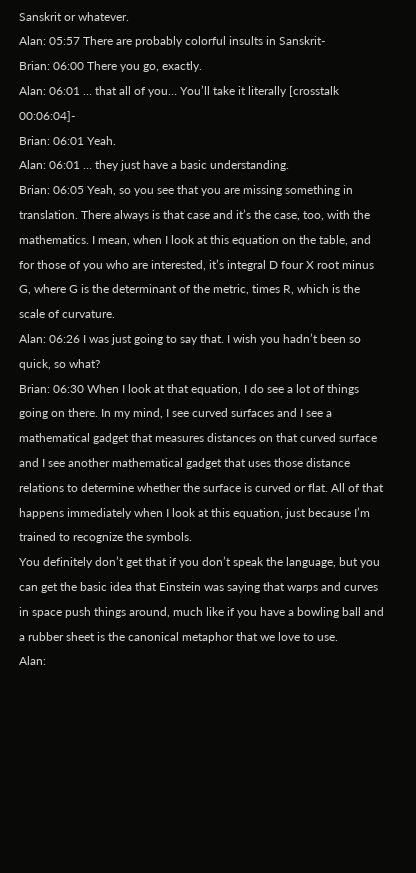Sanskrit or whatever.
Alan: 05:57 There are probably colorful insults in Sanskrit-
Brian: 06:00 There you go, exactly.
Alan: 06:01 … that all of you… You’ll take it literally [crosstalk 00:06:04]-
Brian: 06:01 Yeah.
Alan: 06:01 … they just have a basic understanding.
Brian: 06:05 Yeah, so you see that you are missing something in translation. There always is that case and it’s the case, too, with the mathematics. I mean, when I look at this equation on the table, and for those of you who are interested, it’s integral D four X root minus G, where G is the determinant of the metric, times R, which is the scale of curvature.
Alan: 06:26 I was just going to say that. I wish you hadn’t been so quick, so what?
Brian: 06:30 When I look at that equation, I do see a lot of things going on there. In my mind, I see curved surfaces and I see a mathematical gadget that measures distances on that curved surface and I see another mathematical gadget that uses those distance relations to determine whether the surface is curved or flat. All of that happens immediately when I look at this equation, just because I’m trained to recognize the symbols.
You definitely don’t get that if you don’t speak the language, but you can get the basic idea that Einstein was saying that warps and curves in space push things around, much like if you have a bowling ball and a rubber sheet is the canonical metaphor that we love to use.
Alan: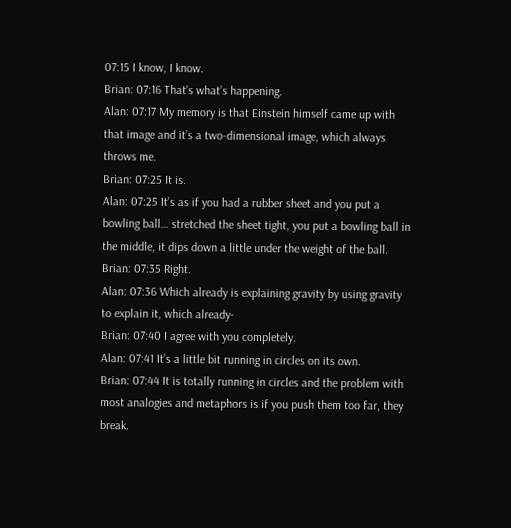07:15 I know, I know.
Brian: 07:16 That’s what’s happening.
Alan: 07:17 My memory is that Einstein himself came up with that image and it’s a two-dimensional image, which always throws me.
Brian: 07:25 It is.
Alan: 07:25 It’s as if you had a rubber sheet and you put a bowling ball… stretched the sheet tight, you put a bowling ball in the middle, it dips down a little under the weight of the ball.
Brian: 07:35 Right.
Alan: 07:36 Which already is explaining gravity by using gravity to explain it, which already-
Brian: 07:40 I agree with you completely.
Alan: 07:41 It’s a little bit running in circles on its own.
Brian: 07:44 It is totally running in circles and the problem with most analogies and metaphors is if you push them too far, they break.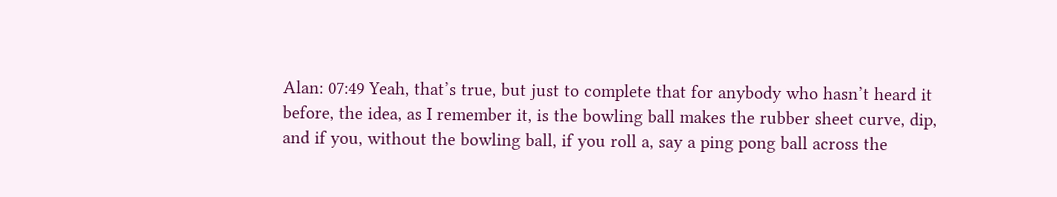Alan: 07:49 Yeah, that’s true, but just to complete that for anybody who hasn’t heard it before, the idea, as I remember it, is the bowling ball makes the rubber sheet curve, dip, and if you, without the bowling ball, if you roll a, say a ping pong ball across the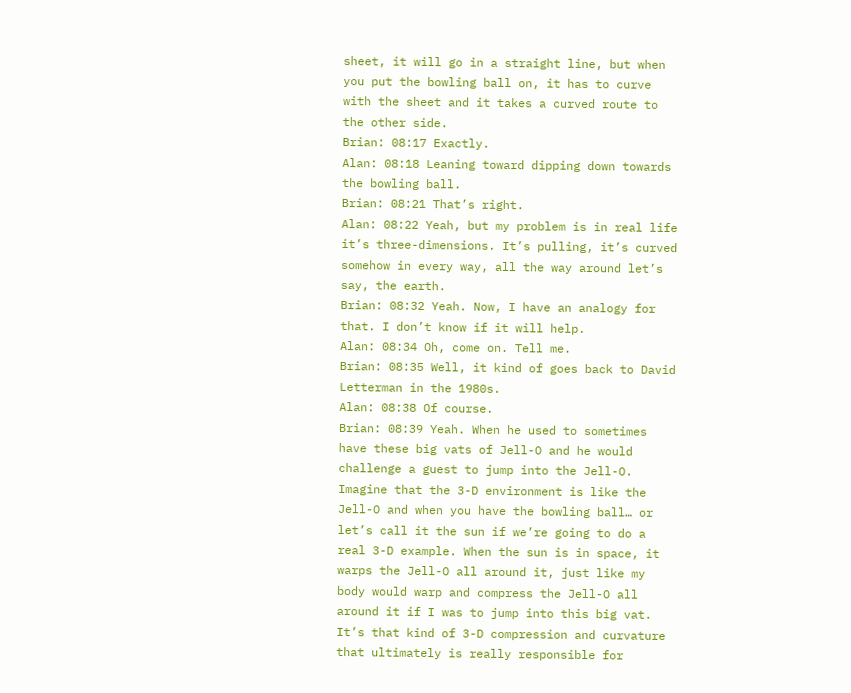sheet, it will go in a straight line, but when you put the bowling ball on, it has to curve with the sheet and it takes a curved route to the other side.
Brian: 08:17 Exactly.
Alan: 08:18 Leaning toward dipping down towards the bowling ball.
Brian: 08:21 That’s right.
Alan: 08:22 Yeah, but my problem is in real life it’s three-dimensions. It’s pulling, it’s curved somehow in every way, all the way around let’s say, the earth.
Brian: 08:32 Yeah. Now, I have an analogy for that. I don’t know if it will help.
Alan: 08:34 Oh, come on. Tell me.
Brian: 08:35 Well, it kind of goes back to David Letterman in the 1980s.
Alan: 08:38 Of course.
Brian: 08:39 Yeah. When he used to sometimes have these big vats of Jell-O and he would challenge a guest to jump into the Jell-O. Imagine that the 3-D environment is like the Jell-O and when you have the bowling ball… or let’s call it the sun if we’re going to do a real 3-D example. When the sun is in space, it warps the Jell-O all around it, just like my body would warp and compress the Jell-O all around it if I was to jump into this big vat. It’s that kind of 3-D compression and curvature that ultimately is really responsible for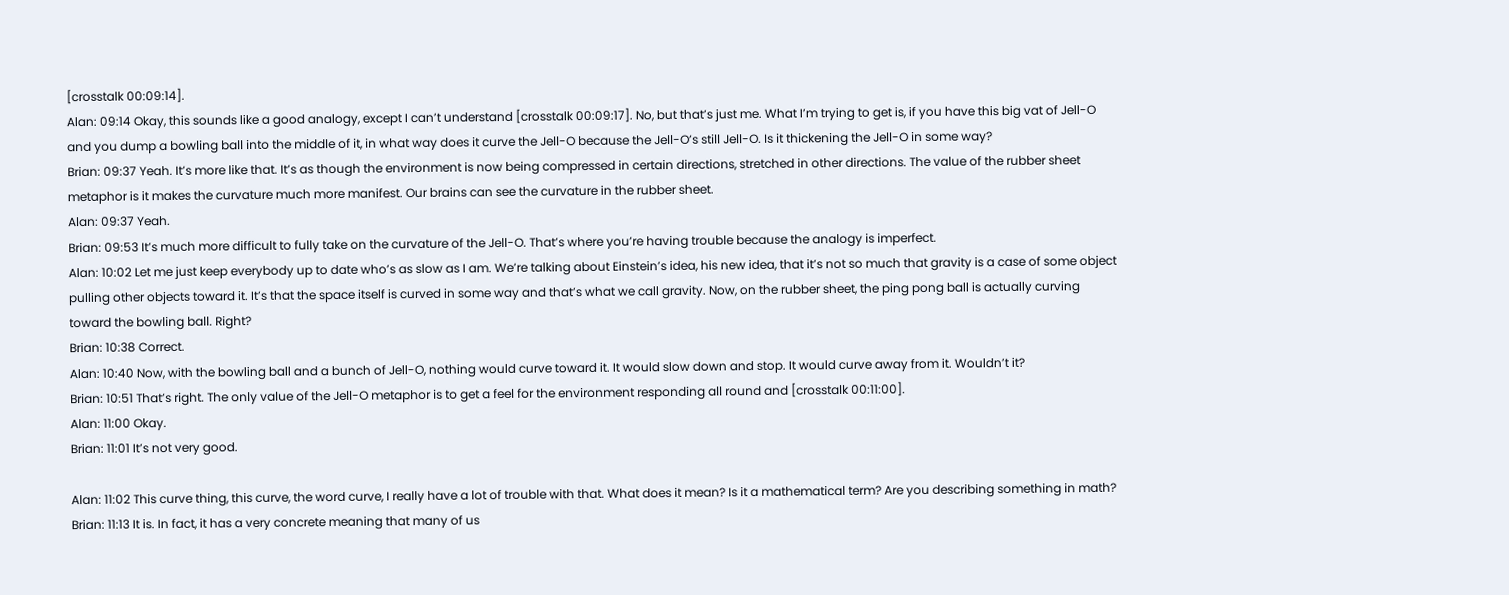[crosstalk 00:09:14].
Alan: 09:14 Okay, this sounds like a good analogy, except I can’t understand [crosstalk 00:09:17]. No, but that’s just me. What I’m trying to get is, if you have this big vat of Jell-O and you dump a bowling ball into the middle of it, in what way does it curve the Jell-O because the Jell-O’s still Jell-O. Is it thickening the Jell-O in some way?
Brian: 09:37 Yeah. It’s more like that. It’s as though the environment is now being compressed in certain directions, stretched in other directions. The value of the rubber sheet metaphor is it makes the curvature much more manifest. Our brains can see the curvature in the rubber sheet.
Alan: 09:37 Yeah.
Brian: 09:53 It’s much more difficult to fully take on the curvature of the Jell-O. That’s where you’re having trouble because the analogy is imperfect.
Alan: 10:02 Let me just keep everybody up to date who’s as slow as I am. We’re talking about Einstein’s idea, his new idea, that it’s not so much that gravity is a case of some object pulling other objects toward it. It’s that the space itself is curved in some way and that’s what we call gravity. Now, on the rubber sheet, the ping pong ball is actually curving toward the bowling ball. Right?
Brian: 10:38 Correct.
Alan: 10:40 Now, with the bowling ball and a bunch of Jell-O, nothing would curve toward it. It would slow down and stop. It would curve away from it. Wouldn’t it?
Brian: 10:51 That’s right. The only value of the Jell-O metaphor is to get a feel for the environment responding all round and [crosstalk 00:11:00].
Alan: 11:00 Okay.
Brian: 11:01 It’s not very good.

Alan: 11:02 This curve thing, this curve, the word curve, I really have a lot of trouble with that. What does it mean? Is it a mathematical term? Are you describing something in math?
Brian: 11:13 It is. In fact, it has a very concrete meaning that many of us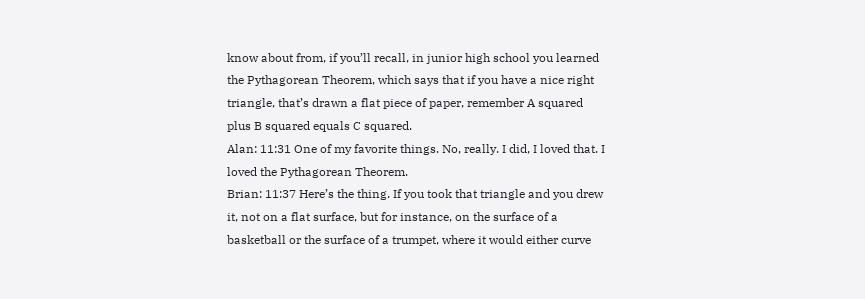know about from, if you’ll recall, in junior high school you learned the Pythagorean Theorem, which says that if you have a nice right triangle, that’s drawn a flat piece of paper, remember A squared plus B squared equals C squared.
Alan: 11:31 One of my favorite things. No, really. I did, I loved that. I loved the Pythagorean Theorem.
Brian: 11:37 Here’s the thing. If you took that triangle and you drew it, not on a flat surface, but for instance, on the surface of a basketball or the surface of a trumpet, where it would either curve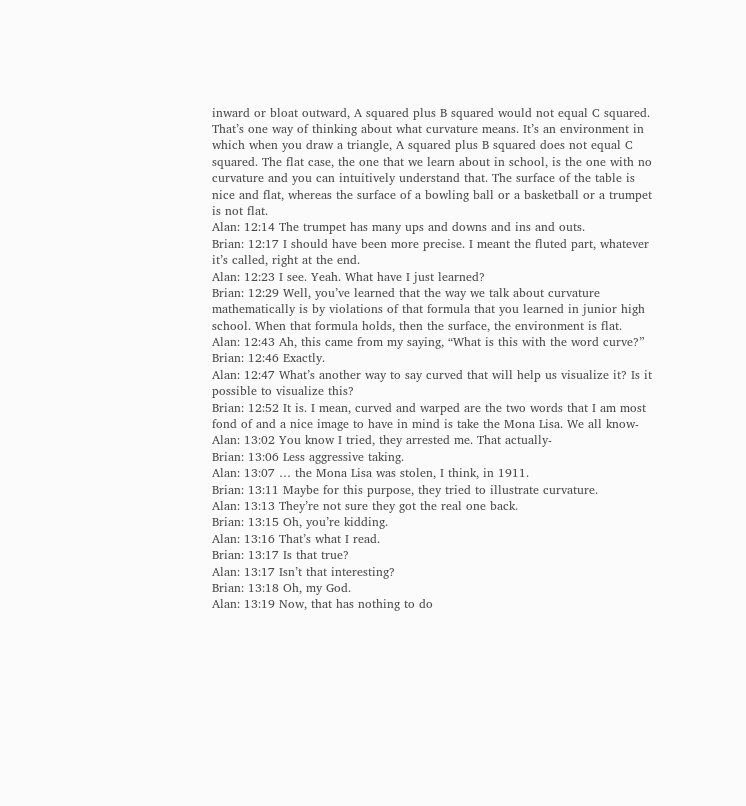inward or bloat outward, A squared plus B squared would not equal C squared. That’s one way of thinking about what curvature means. It’s an environment in which when you draw a triangle, A squared plus B squared does not equal C squared. The flat case, the one that we learn about in school, is the one with no curvature and you can intuitively understand that. The surface of the table is nice and flat, whereas the surface of a bowling ball or a basketball or a trumpet is not flat.
Alan: 12:14 The trumpet has many ups and downs and ins and outs.
Brian: 12:17 I should have been more precise. I meant the fluted part, whatever it’s called, right at the end.
Alan: 12:23 I see. Yeah. What have I just learned?
Brian: 12:29 Well, you’ve learned that the way we talk about curvature mathematically is by violations of that formula that you learned in junior high school. When that formula holds, then the surface, the environment is flat.
Alan: 12:43 Ah, this came from my saying, “What is this with the word curve?”
Brian: 12:46 Exactly.
Alan: 12:47 What’s another way to say curved that will help us visualize it? Is it possible to visualize this?
Brian: 12:52 It is. I mean, curved and warped are the two words that I am most fond of and a nice image to have in mind is take the Mona Lisa. We all know-
Alan: 13:02 You know I tried, they arrested me. That actually-
Brian: 13:06 Less aggressive taking.
Alan: 13:07 … the Mona Lisa was stolen, I think, in 1911.
Brian: 13:11 Maybe for this purpose, they tried to illustrate curvature.
Alan: 13:13 They’re not sure they got the real one back.
Brian: 13:15 Oh, you’re kidding.
Alan: 13:16 That’s what I read.
Brian: 13:17 Is that true?
Alan: 13:17 Isn’t that interesting?
Brian: 13:18 Oh, my God.
Alan: 13:19 Now, that has nothing to do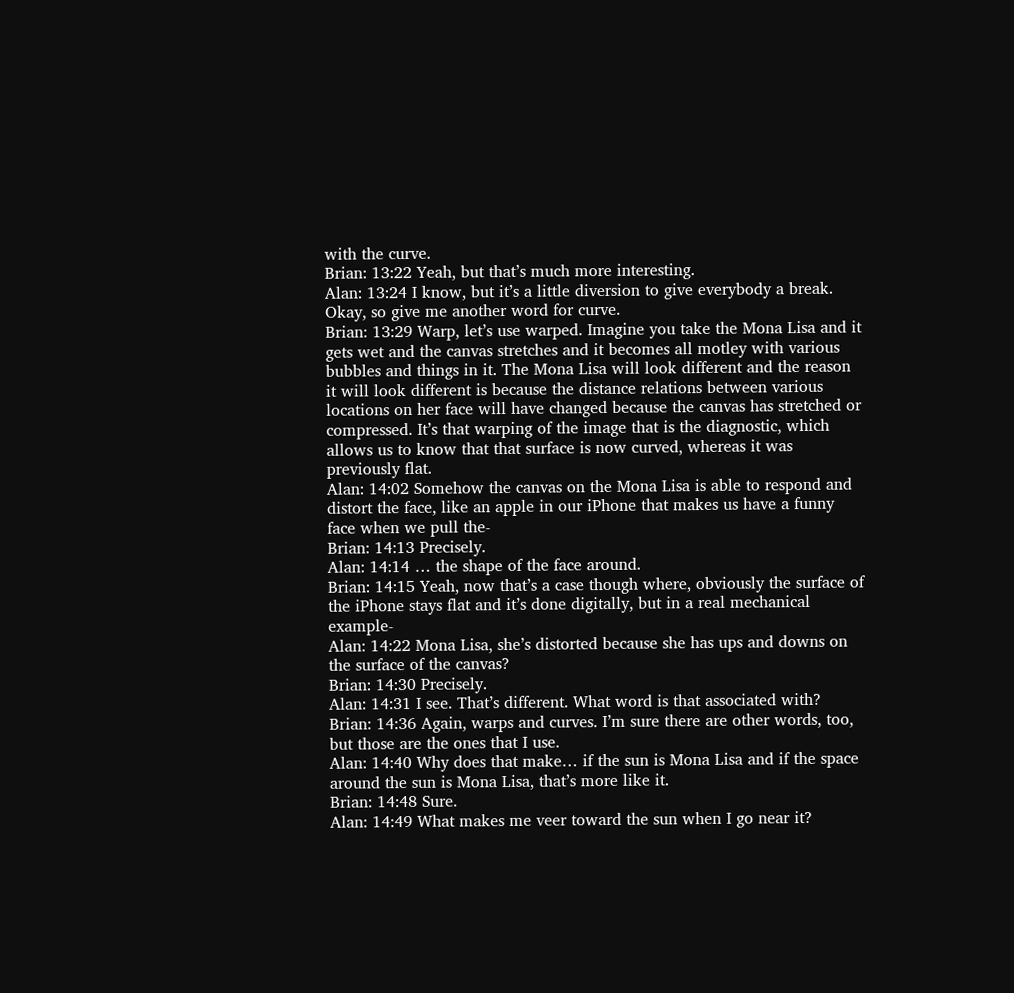with the curve.
Brian: 13:22 Yeah, but that’s much more interesting.
Alan: 13:24 I know, but it’s a little diversion to give everybody a break. Okay, so give me another word for curve.
Brian: 13:29 Warp, let’s use warped. Imagine you take the Mona Lisa and it gets wet and the canvas stretches and it becomes all motley with various bubbles and things in it. The Mona Lisa will look different and the reason it will look different is because the distance relations between various locations on her face will have changed because the canvas has stretched or compressed. It’s that warping of the image that is the diagnostic, which allows us to know that that surface is now curved, whereas it was previously flat.
Alan: 14:02 Somehow the canvas on the Mona Lisa is able to respond and distort the face, like an apple in our iPhone that makes us have a funny face when we pull the-
Brian: 14:13 Precisely.
Alan: 14:14 … the shape of the face around.
Brian: 14:15 Yeah, now that’s a case though where, obviously the surface of the iPhone stays flat and it’s done digitally, but in a real mechanical example-
Alan: 14:22 Mona Lisa, she’s distorted because she has ups and downs on the surface of the canvas?
Brian: 14:30 Precisely.
Alan: 14:31 I see. That’s different. What word is that associated with?
Brian: 14:36 Again, warps and curves. I’m sure there are other words, too, but those are the ones that I use.
Alan: 14:40 Why does that make… if the sun is Mona Lisa and if the space around the sun is Mona Lisa, that’s more like it.
Brian: 14:48 Sure.
Alan: 14:49 What makes me veer toward the sun when I go near it?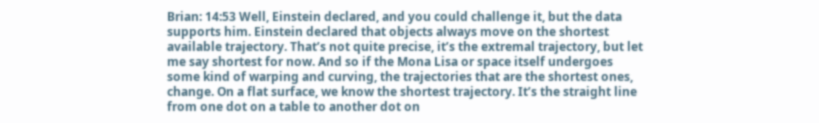Brian: 14:53 Well, Einstein declared, and you could challenge it, but the data supports him. Einstein declared that objects always move on the shortest available trajectory. That’s not quite precise, it’s the extremal trajectory, but let me say shortest for now. And so if the Mona Lisa or space itself undergoes some kind of warping and curving, the trajectories that are the shortest ones, change. On a flat surface, we know the shortest trajectory. It’s the straight line from one dot on a table to another dot on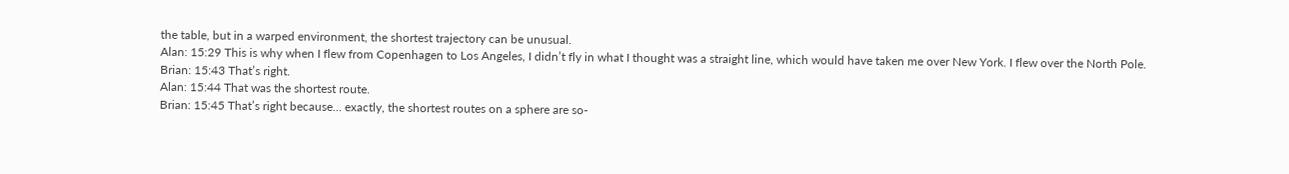the table, but in a warped environment, the shortest trajectory can be unusual.
Alan: 15:29 This is why when I flew from Copenhagen to Los Angeles, I didn’t fly in what I thought was a straight line, which would have taken me over New York. I flew over the North Pole.
Brian: 15:43 That’s right.
Alan: 15:44 That was the shortest route.
Brian: 15:45 That’s right because… exactly, the shortest routes on a sphere are so-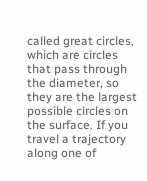called great circles, which are circles that pass through the diameter, so they are the largest possible circles on the surface. If you travel a trajectory along one of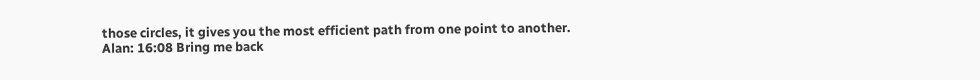those circles, it gives you the most efficient path from one point to another.
Alan: 16:08 Bring me back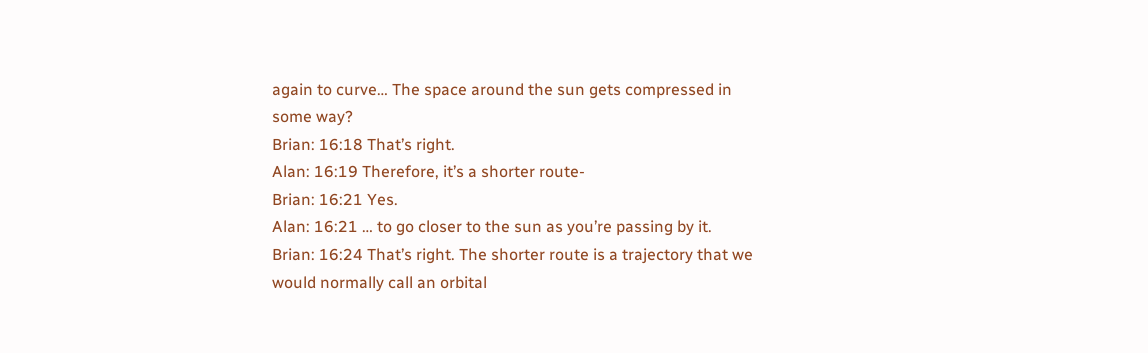again to curve… The space around the sun gets compressed in some way?
Brian: 16:18 That’s right.
Alan: 16:19 Therefore, it’s a shorter route-
Brian: 16:21 Yes.
Alan: 16:21 … to go closer to the sun as you’re passing by it.
Brian: 16:24 That’s right. The shorter route is a trajectory that we would normally call an orbital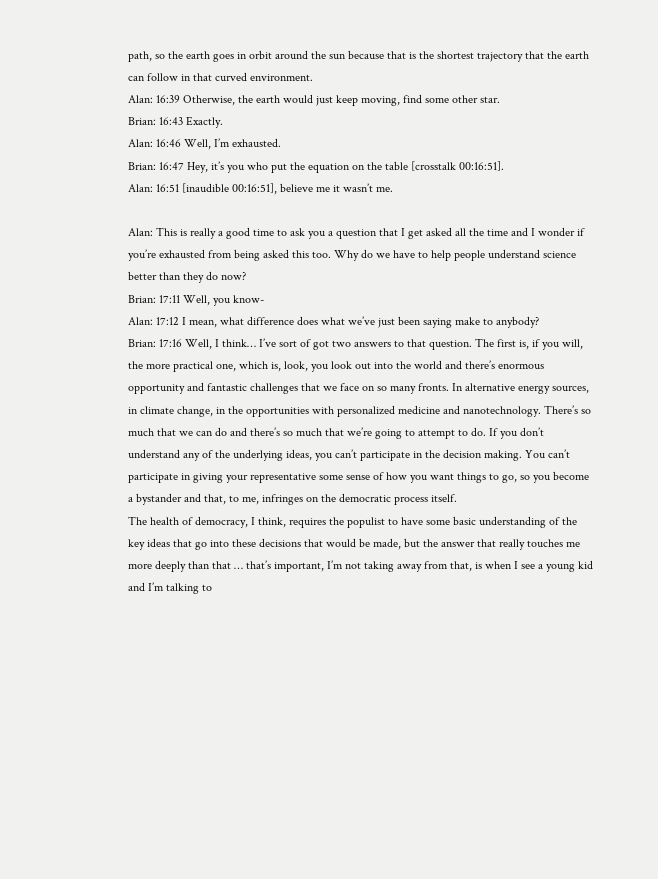path, so the earth goes in orbit around the sun because that is the shortest trajectory that the earth can follow in that curved environment.
Alan: 16:39 Otherwise, the earth would just keep moving, find some other star.
Brian: 16:43 Exactly.
Alan: 16:46 Well, I’m exhausted.
Brian: 16:47 Hey, it’s you who put the equation on the table [crosstalk 00:16:51].
Alan: 16:51 [inaudible 00:16:51], believe me it wasn’t me.

Alan: This is really a good time to ask you a question that I get asked all the time and I wonder if you’re exhausted from being asked this too. Why do we have to help people understand science better than they do now?
Brian: 17:11 Well, you know-
Alan: 17:12 I mean, what difference does what we’ve just been saying make to anybody?
Brian: 17:16 Well, I think… I’ve sort of got two answers to that question. The first is, if you will, the more practical one, which is, look, you look out into the world and there’s enormous opportunity and fantastic challenges that we face on so many fronts. In alternative energy sources, in climate change, in the opportunities with personalized medicine and nanotechnology. There’s so much that we can do and there’s so much that we’re going to attempt to do. If you don’t understand any of the underlying ideas, you can’t participate in the decision making. You can’t participate in giving your representative some sense of how you want things to go, so you become a bystander and that, to me, infringes on the democratic process itself.
The health of democracy, I think, requires the populist to have some basic understanding of the key ideas that go into these decisions that would be made, but the answer that really touches me more deeply than that … that’s important, I’m not taking away from that, is when I see a young kid and I’m talking to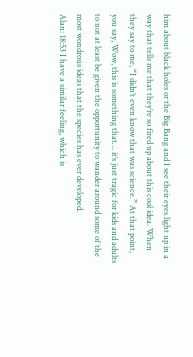him about black holes or the Big Bang and I see their eyes light up in a way that tells me that they’re so fired up about this cool idea. When they say to me, “I didn’t even know that was science.” At that point, you say, Wow, this is something that… it’s just tragic for kids and adults to not at least be given the opportunity to wander around some of the most wondrous ideas that the species has ever developed.
Alan: 18:53 I have a similar feeling, which is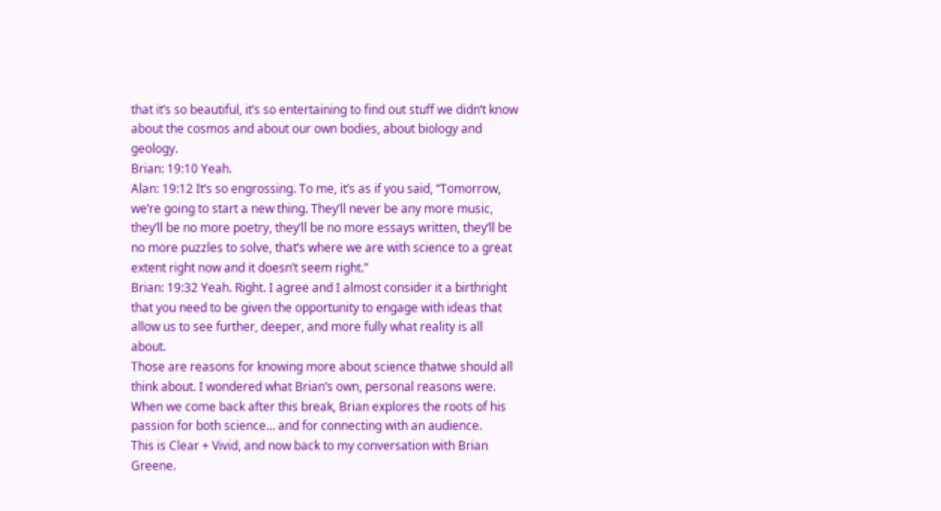that it’s so beautiful, it’s so entertaining to find out stuff we didn’t know about the cosmos and about our own bodies, about biology and geology.
Brian: 19:10 Yeah.
Alan: 19:12 It’s so engrossing. To me, it’s as if you said, “Tomorrow, we’re going to start a new thing. They’ll never be any more music, they’ll be no more poetry, they’ll be no more essays written, they’ll be no more puzzles to solve, that’s where we are with science to a great extent right now and it doesn’t seem right.”
Brian: 19:32 Yeah. Right. I agree and I almost consider it a birthright that you need to be given the opportunity to engage with ideas that allow us to see further, deeper, and more fully what reality is all about.
Those are reasons for knowing more about science thatwe should all think about. I wondered what Brian’s own, personal reasons were. When we come back after this break, Brian explores the roots of his passion for both science… and for connecting with an audience.
This is Clear + Vivid, and now back to my conversation with Brian Greene.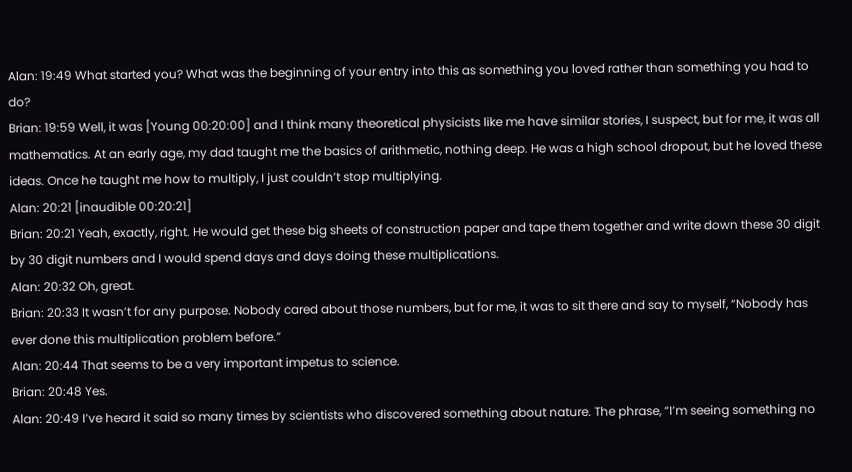Alan: 19:49 What started you? What was the beginning of your entry into this as something you loved rather than something you had to do?
Brian: 19:59 Well, it was [Young 00:20:00] and I think many theoretical physicists like me have similar stories, I suspect, but for me, it was all mathematics. At an early age, my dad taught me the basics of arithmetic, nothing deep. He was a high school dropout, but he loved these ideas. Once he taught me how to multiply, I just couldn’t stop multiplying.
Alan: 20:21 [inaudible 00:20:21]
Brian: 20:21 Yeah, exactly, right. He would get these big sheets of construction paper and tape them together and write down these 30 digit by 30 digit numbers and I would spend days and days doing these multiplications.
Alan: 20:32 Oh, great.
Brian: 20:33 It wasn’t for any purpose. Nobody cared about those numbers, but for me, it was to sit there and say to myself, “Nobody has ever done this multiplication problem before.”
Alan: 20:44 That seems to be a very important impetus to science.
Brian: 20:48 Yes.
Alan: 20:49 I’ve heard it said so many times by scientists who discovered something about nature. The phrase, “I’m seeing something no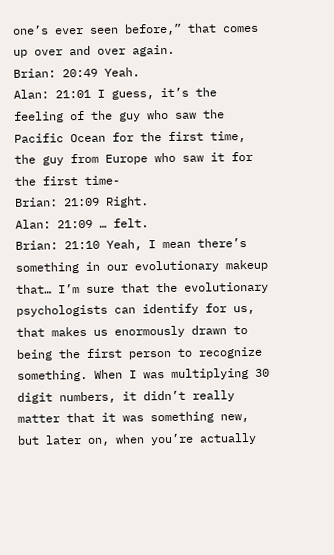one’s ever seen before,” that comes up over and over again.
Brian: 20:49 Yeah.
Alan: 21:01 I guess, it’s the feeling of the guy who saw the Pacific Ocean for the first time, the guy from Europe who saw it for the first time-
Brian: 21:09 Right.
Alan: 21:09 … felt.
Brian: 21:10 Yeah, I mean there’s something in our evolutionary makeup that… I’m sure that the evolutionary psychologists can identify for us, that makes us enormously drawn to being the first person to recognize something. When I was multiplying 30 digit numbers, it didn’t really matter that it was something new, but later on, when you’re actually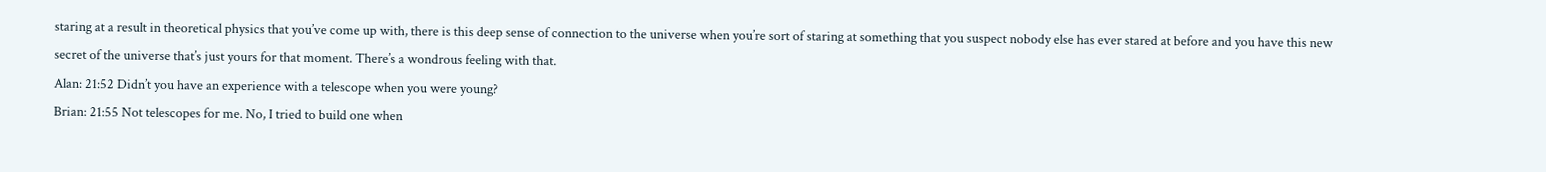staring at a result in theoretical physics that you’ve come up with, there is this deep sense of connection to the universe when you’re sort of staring at something that you suspect nobody else has ever stared at before and you have this new secret of the universe that’s just yours for that moment. There’s a wondrous feeling with that.
Alan: 21:52 Didn’t you have an experience with a telescope when you were young?
Brian: 21:55 Not telescopes for me. No, I tried to build one when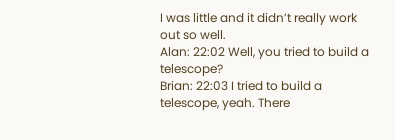I was little and it didn’t really work out so well.
Alan: 22:02 Well, you tried to build a telescope?
Brian: 22:03 I tried to build a telescope, yeah. There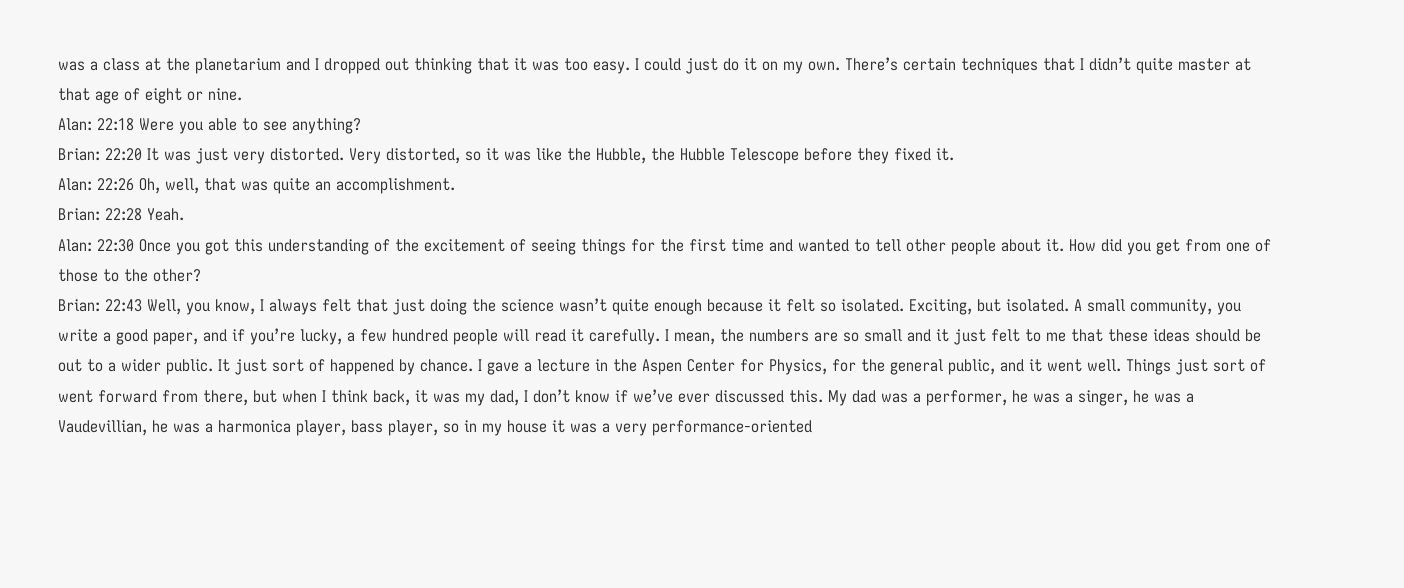was a class at the planetarium and I dropped out thinking that it was too easy. I could just do it on my own. There’s certain techniques that I didn’t quite master at that age of eight or nine.
Alan: 22:18 Were you able to see anything?
Brian: 22:20 It was just very distorted. Very distorted, so it was like the Hubble, the Hubble Telescope before they fixed it.
Alan: 22:26 Oh, well, that was quite an accomplishment.
Brian: 22:28 Yeah.
Alan: 22:30 Once you got this understanding of the excitement of seeing things for the first time and wanted to tell other people about it. How did you get from one of those to the other?
Brian: 22:43 Well, you know, I always felt that just doing the science wasn’t quite enough because it felt so isolated. Exciting, but isolated. A small community, you write a good paper, and if you’re lucky, a few hundred people will read it carefully. I mean, the numbers are so small and it just felt to me that these ideas should be out to a wider public. It just sort of happened by chance. I gave a lecture in the Aspen Center for Physics, for the general public, and it went well. Things just sort of went forward from there, but when I think back, it was my dad, I don’t know if we’ve ever discussed this. My dad was a performer, he was a singer, he was a Vaudevillian, he was a harmonica player, bass player, so in my house it was a very performance-oriented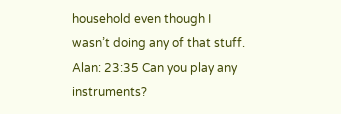household even though I wasn’t doing any of that stuff.
Alan: 23:35 Can you play any instruments?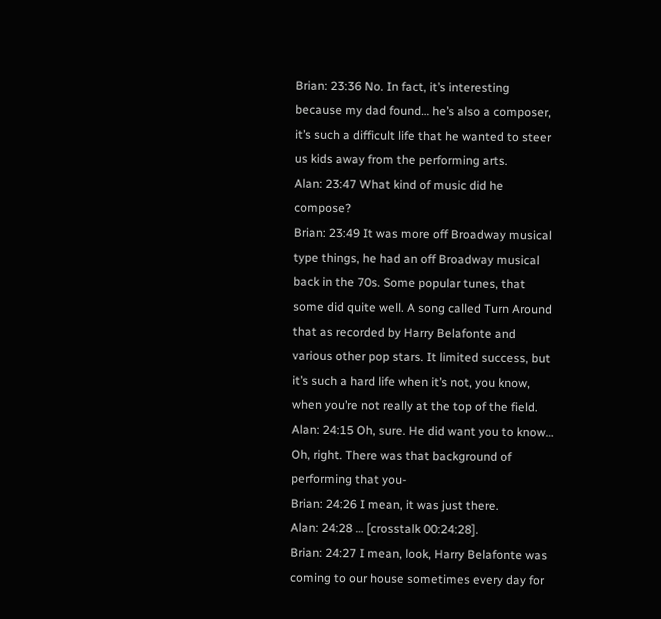Brian: 23:36 No. In fact, it’s interesting because my dad found… he’s also a composer, it’s such a difficult life that he wanted to steer us kids away from the performing arts.
Alan: 23:47 What kind of music did he compose?
Brian: 23:49 It was more off Broadway musical type things, he had an off Broadway musical back in the 70s. Some popular tunes, that some did quite well. A song called Turn Around that as recorded by Harry Belafonte and various other pop stars. It limited success, but it’s such a hard life when it’s not, you know, when you’re not really at the top of the field.
Alan: 24:15 Oh, sure. He did want you to know… Oh, right. There was that background of performing that you-
Brian: 24:26 I mean, it was just there.
Alan: 24:28 … [crosstalk 00:24:28].
Brian: 24:27 I mean, look, Harry Belafonte was coming to our house sometimes every day for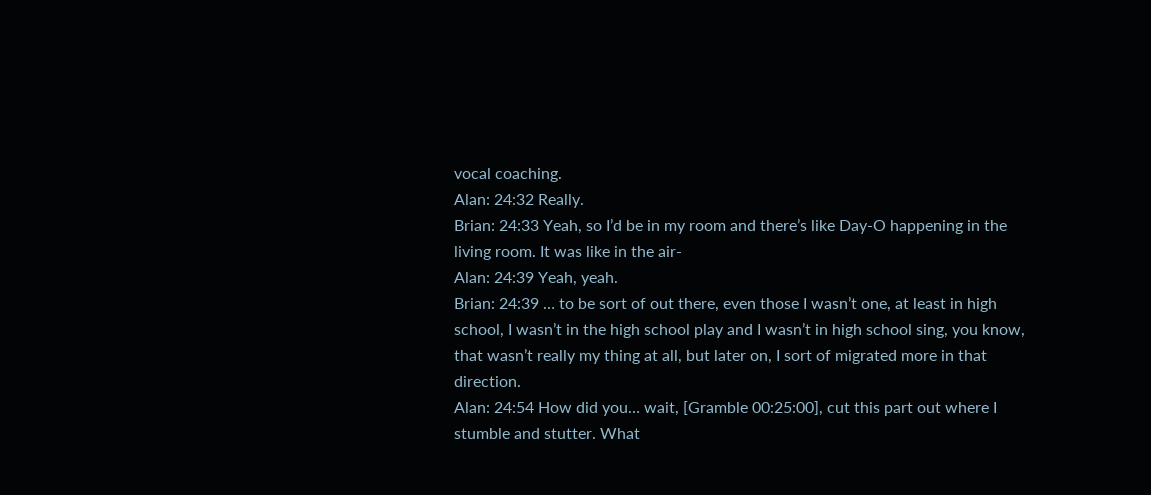vocal coaching.
Alan: 24:32 Really.
Brian: 24:33 Yeah, so I’d be in my room and there’s like Day-O happening in the living room. It was like in the air-
Alan: 24:39 Yeah, yeah.
Brian: 24:39 … to be sort of out there, even those I wasn’t one, at least in high school, I wasn’t in the high school play and I wasn’t in high school sing, you know, that wasn’t really my thing at all, but later on, I sort of migrated more in that direction.
Alan: 24:54 How did you… wait, [Gramble 00:25:00], cut this part out where I stumble and stutter. What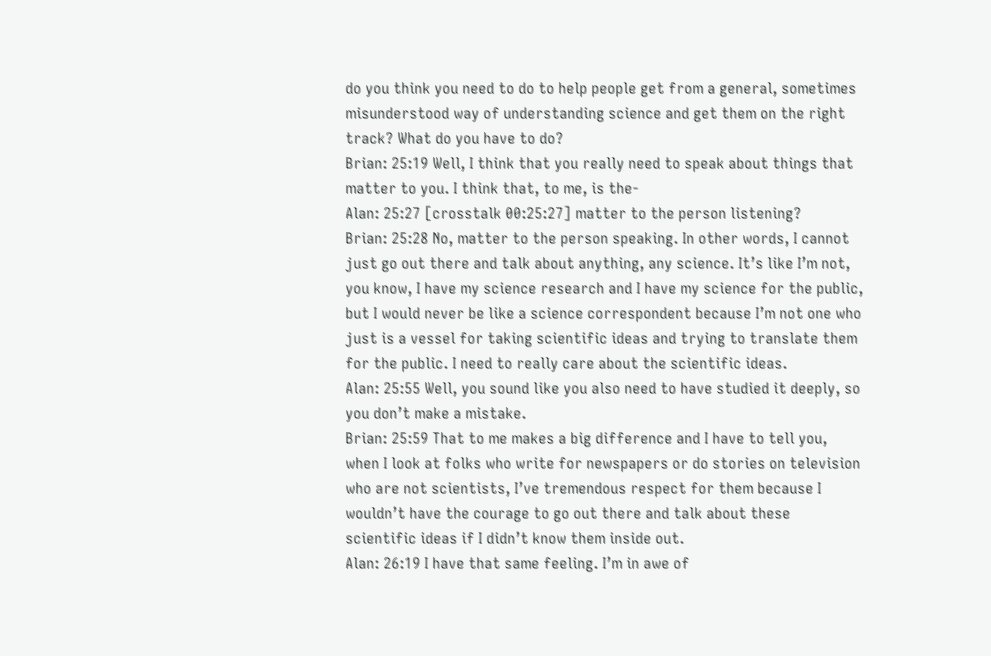do you think you need to do to help people get from a general, sometimes misunderstood way of understanding science and get them on the right track? What do you have to do?
Brian: 25:19 Well, I think that you really need to speak about things that matter to you. I think that, to me, is the-
Alan: 25:27 [crosstalk 00:25:27] matter to the person listening?
Brian: 25:28 No, matter to the person speaking. In other words, I cannot just go out there and talk about anything, any science. It’s like I’m not, you know, I have my science research and I have my science for the public, but I would never be like a science correspondent because I’m not one who just is a vessel for taking scientific ideas and trying to translate them for the public. I need to really care about the scientific ideas.
Alan: 25:55 Well, you sound like you also need to have studied it deeply, so you don’t make a mistake.
Brian: 25:59 That to me makes a big difference and I have to tell you, when I look at folks who write for newspapers or do stories on television who are not scientists, I’ve tremendous respect for them because I wouldn’t have the courage to go out there and talk about these scientific ideas if I didn’t know them inside out.
Alan: 26:19 I have that same feeling. I’m in awe of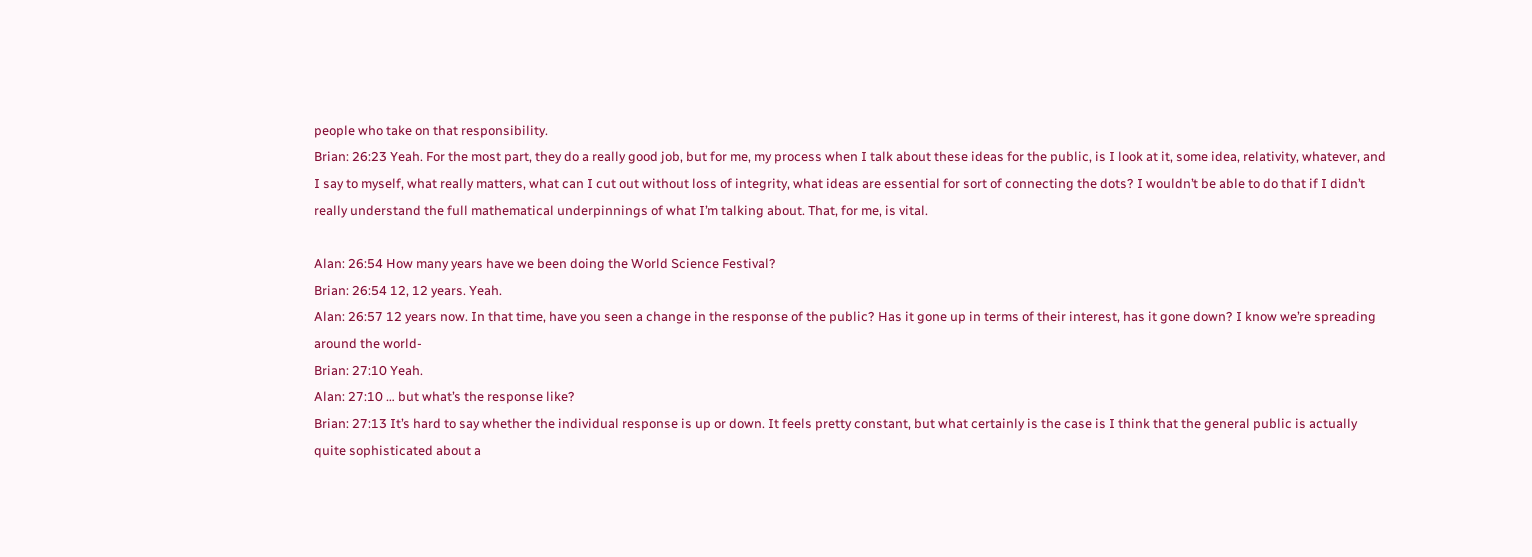people who take on that responsibility.
Brian: 26:23 Yeah. For the most part, they do a really good job, but for me, my process when I talk about these ideas for the public, is I look at it, some idea, relativity, whatever, and I say to myself, what really matters, what can I cut out without loss of integrity, what ideas are essential for sort of connecting the dots? I wouldn’t be able to do that if I didn’t really understand the full mathematical underpinnings of what I’m talking about. That, for me, is vital.

Alan: 26:54 How many years have we been doing the World Science Festival?
Brian: 26:54 12, 12 years. Yeah.
Alan: 26:57 12 years now. In that time, have you seen a change in the response of the public? Has it gone up in terms of their interest, has it gone down? I know we’re spreading around the world-
Brian: 27:10 Yeah.
Alan: 27:10 … but what’s the response like?
Brian: 27:13 It’s hard to say whether the individual response is up or down. It feels pretty constant, but what certainly is the case is I think that the general public is actually quite sophisticated about a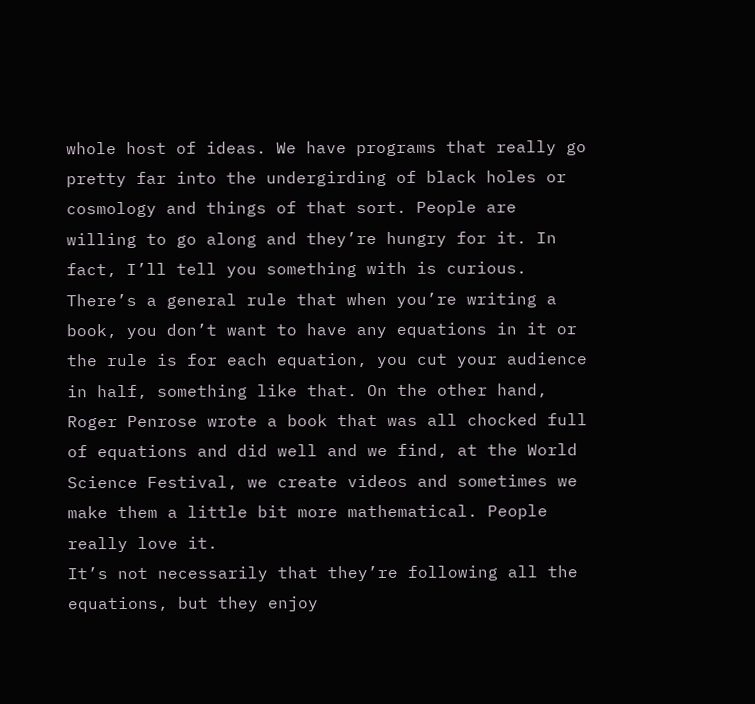whole host of ideas. We have programs that really go pretty far into the undergirding of black holes or cosmology and things of that sort. People are willing to go along and they’re hungry for it. In fact, I’ll tell you something with is curious. There’s a general rule that when you’re writing a book, you don’t want to have any equations in it or the rule is for each equation, you cut your audience in half, something like that. On the other hand, Roger Penrose wrote a book that was all chocked full of equations and did well and we find, at the World Science Festival, we create videos and sometimes we make them a little bit more mathematical. People really love it.
It’s not necessarily that they’re following all the equations, but they enjoy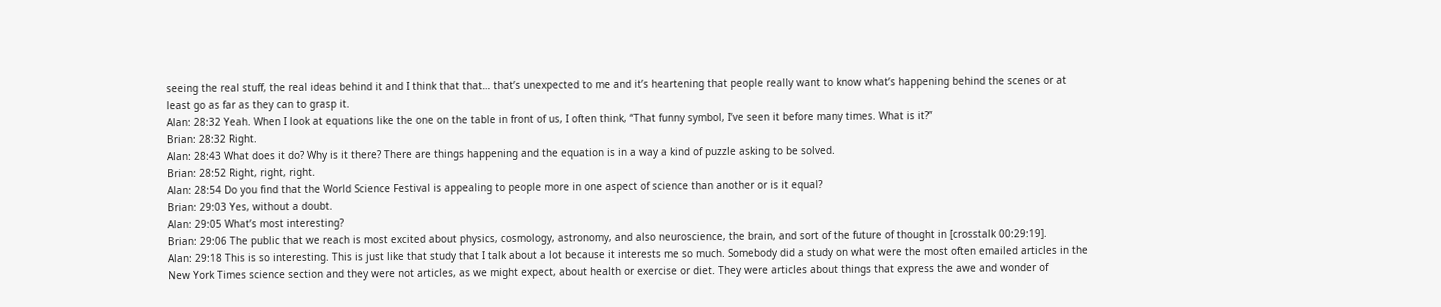seeing the real stuff, the real ideas behind it and I think that that… that’s unexpected to me and it’s heartening that people really want to know what’s happening behind the scenes or at least go as far as they can to grasp it.
Alan: 28:32 Yeah. When I look at equations like the one on the table in front of us, I often think, “That funny symbol, I’ve seen it before many times. What is it?”
Brian: 28:32 Right.
Alan: 28:43 What does it do? Why is it there? There are things happening and the equation is in a way a kind of puzzle asking to be solved.
Brian: 28:52 Right, right, right.
Alan: 28:54 Do you find that the World Science Festival is appealing to people more in one aspect of science than another or is it equal?
Brian: 29:03 Yes, without a doubt.
Alan: 29:05 What’s most interesting?
Brian: 29:06 The public that we reach is most excited about physics, cosmology, astronomy, and also neuroscience, the brain, and sort of the future of thought in [crosstalk 00:29:19].
Alan: 29:18 This is so interesting. This is just like that study that I talk about a lot because it interests me so much. Somebody did a study on what were the most often emailed articles in the New York Times science section and they were not articles, as we might expect, about health or exercise or diet. They were articles about things that express the awe and wonder of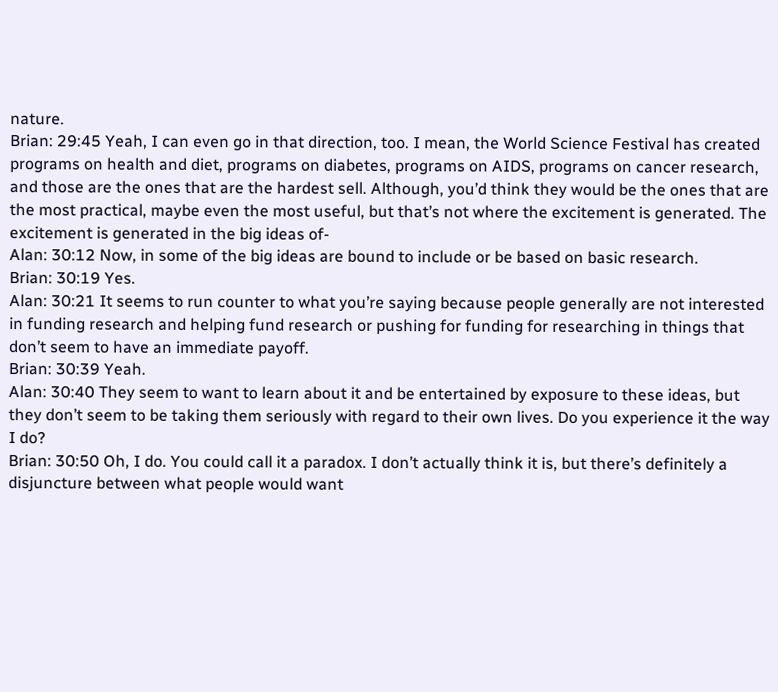nature.
Brian: 29:45 Yeah, I can even go in that direction, too. I mean, the World Science Festival has created programs on health and diet, programs on diabetes, programs on AIDS, programs on cancer research, and those are the ones that are the hardest sell. Although, you’d think they would be the ones that are the most practical, maybe even the most useful, but that’s not where the excitement is generated. The excitement is generated in the big ideas of-
Alan: 30:12 Now, in some of the big ideas are bound to include or be based on basic research.
Brian: 30:19 Yes.
Alan: 30:21 It seems to run counter to what you’re saying because people generally are not interested in funding research and helping fund research or pushing for funding for researching in things that don’t seem to have an immediate payoff.
Brian: 30:39 Yeah.
Alan: 30:40 They seem to want to learn about it and be entertained by exposure to these ideas, but they don’t seem to be taking them seriously with regard to their own lives. Do you experience it the way I do?
Brian: 30:50 Oh, I do. You could call it a paradox. I don’t actually think it is, but there’s definitely a disjuncture between what people would want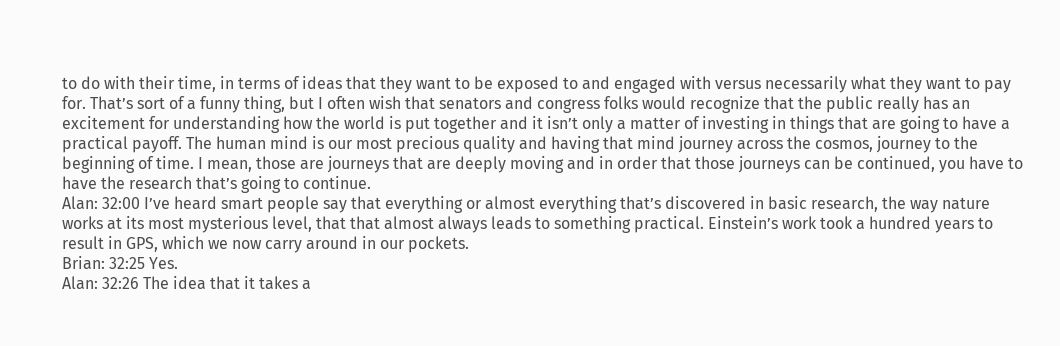to do with their time, in terms of ideas that they want to be exposed to and engaged with versus necessarily what they want to pay for. That’s sort of a funny thing, but I often wish that senators and congress folks would recognize that the public really has an excitement for understanding how the world is put together and it isn’t only a matter of investing in things that are going to have a practical payoff. The human mind is our most precious quality and having that mind journey across the cosmos, journey to the beginning of time. I mean, those are journeys that are deeply moving and in order that those journeys can be continued, you have to have the research that’s going to continue.
Alan: 32:00 I’ve heard smart people say that everything or almost everything that’s discovered in basic research, the way nature works at its most mysterious level, that that almost always leads to something practical. Einstein’s work took a hundred years to result in GPS, which we now carry around in our pockets.
Brian: 32:25 Yes.
Alan: 32:26 The idea that it takes a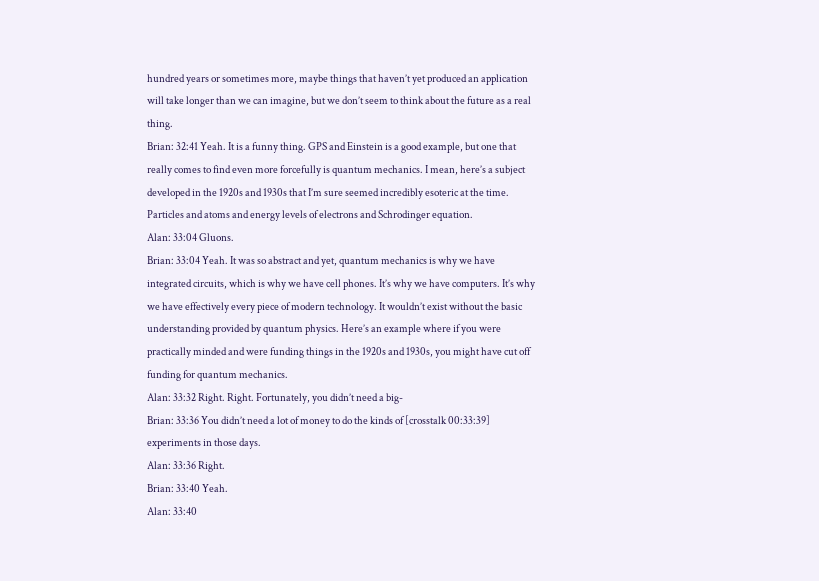hundred years or sometimes more, maybe things that haven’t yet produced an application will take longer than we can imagine, but we don’t seem to think about the future as a real thing.
Brian: 32:41 Yeah. It is a funny thing. GPS and Einstein is a good example, but one that really comes to find even more forcefully is quantum mechanics. I mean, here’s a subject developed in the 1920s and 1930s that I’m sure seemed incredibly esoteric at the time. Particles and atoms and energy levels of electrons and Schrodinger equation.
Alan: 33:04 Gluons.
Brian: 33:04 Yeah. It was so abstract and yet, quantum mechanics is why we have integrated circuits, which is why we have cell phones. It’s why we have computers. It’s why we have effectively every piece of modern technology. It wouldn’t exist without the basic understanding provided by quantum physics. Here’s an example where if you were practically minded and were funding things in the 1920s and 1930s, you might have cut off funding for quantum mechanics.
Alan: 33:32 Right. Right. Fortunately, you didn’t need a big-
Brian: 33:36 You didn’t need a lot of money to do the kinds of [crosstalk 00:33:39] experiments in those days.
Alan: 33:36 Right.
Brian: 33:40 Yeah.
Alan: 33:40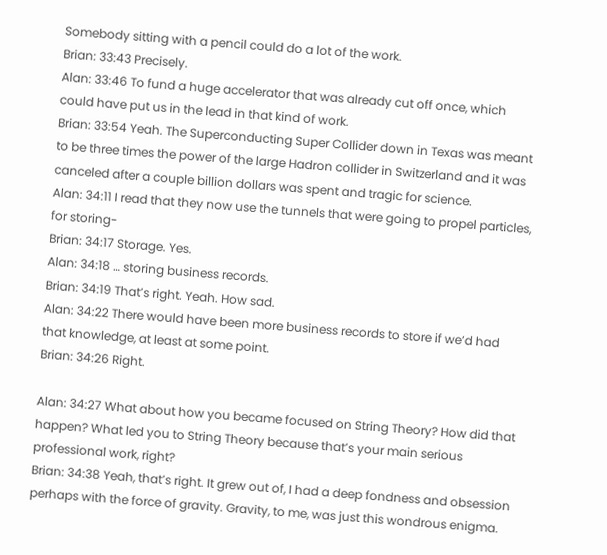Somebody sitting with a pencil could do a lot of the work.
Brian: 33:43 Precisely.
Alan: 33:46 To fund a huge accelerator that was already cut off once, which could have put us in the lead in that kind of work.
Brian: 33:54 Yeah. The Superconducting Super Collider down in Texas was meant to be three times the power of the large Hadron collider in Switzerland and it was canceled after a couple billion dollars was spent and tragic for science.
Alan: 34:11 I read that they now use the tunnels that were going to propel particles, for storing-
Brian: 34:17 Storage. Yes.
Alan: 34:18 … storing business records.
Brian: 34:19 That’s right. Yeah. How sad.
Alan: 34:22 There would have been more business records to store if we’d had that knowledge, at least at some point.
Brian: 34:26 Right.

Alan: 34:27 What about how you became focused on String Theory? How did that happen? What led you to String Theory because that’s your main serious professional work, right?
Brian: 34:38 Yeah, that’s right. It grew out of, I had a deep fondness and obsession perhaps with the force of gravity. Gravity, to me, was just this wondrous enigma.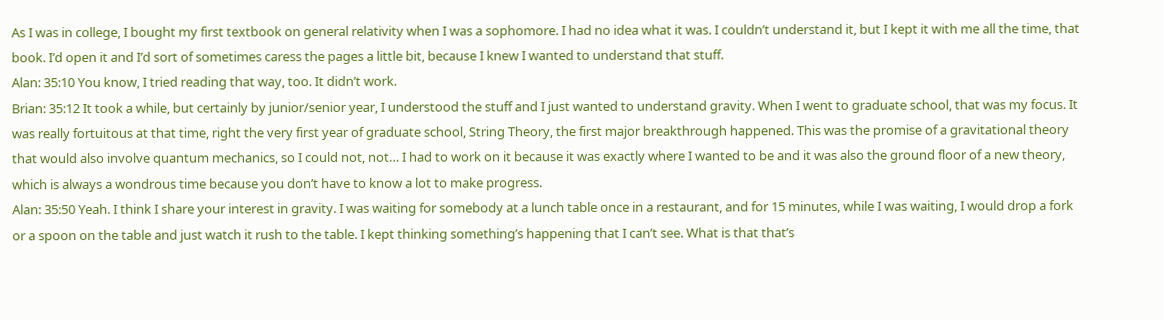As I was in college, I bought my first textbook on general relativity when I was a sophomore. I had no idea what it was. I couldn’t understand it, but I kept it with me all the time, that book. I’d open it and I’d sort of sometimes caress the pages a little bit, because I knew I wanted to understand that stuff.
Alan: 35:10 You know, I tried reading that way, too. It didn’t work.
Brian: 35:12 It took a while, but certainly by junior/senior year, I understood the stuff and I just wanted to understand gravity. When I went to graduate school, that was my focus. It was really fortuitous at that time, right the very first year of graduate school, String Theory, the first major breakthrough happened. This was the promise of a gravitational theory that would also involve quantum mechanics, so I could not, not… I had to work on it because it was exactly where I wanted to be and it was also the ground floor of a new theory, which is always a wondrous time because you don’t have to know a lot to make progress.
Alan: 35:50 Yeah. I think I share your interest in gravity. I was waiting for somebody at a lunch table once in a restaurant, and for 15 minutes, while I was waiting, I would drop a fork or a spoon on the table and just watch it rush to the table. I kept thinking something’s happening that I can’t see. What is that that’s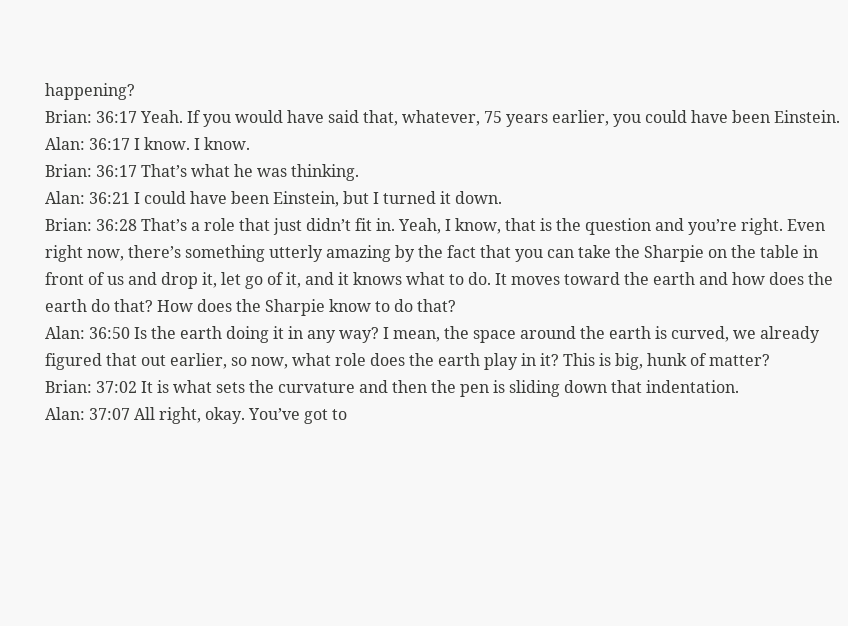happening?
Brian: 36:17 Yeah. If you would have said that, whatever, 75 years earlier, you could have been Einstein.
Alan: 36:17 I know. I know.
Brian: 36:17 That’s what he was thinking.
Alan: 36:21 I could have been Einstein, but I turned it down.
Brian: 36:28 That’s a role that just didn’t fit in. Yeah, I know, that is the question and you’re right. Even right now, there’s something utterly amazing by the fact that you can take the Sharpie on the table in front of us and drop it, let go of it, and it knows what to do. It moves toward the earth and how does the earth do that? How does the Sharpie know to do that?
Alan: 36:50 Is the earth doing it in any way? I mean, the space around the earth is curved, we already figured that out earlier, so now, what role does the earth play in it? This is big, hunk of matter?
Brian: 37:02 It is what sets the curvature and then the pen is sliding down that indentation.
Alan: 37:07 All right, okay. You’ve got to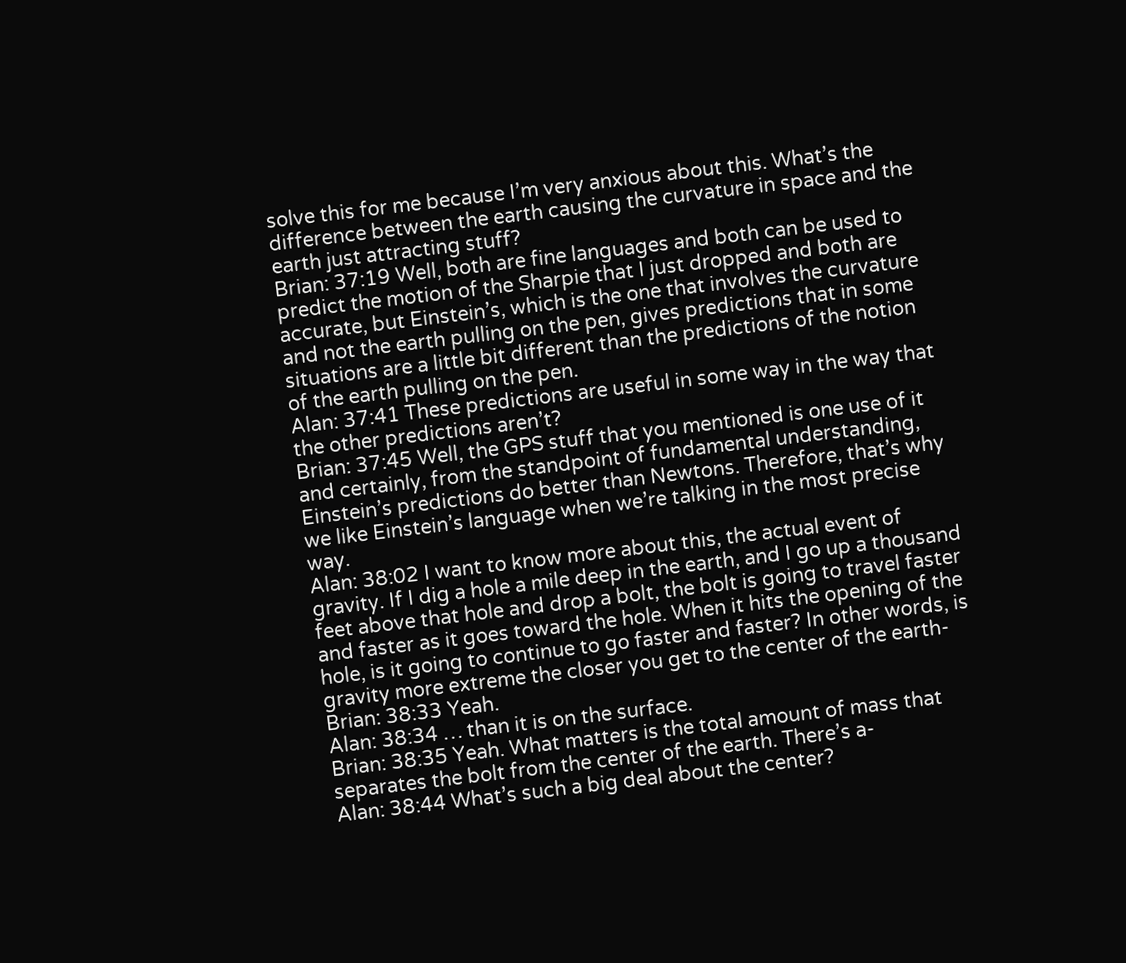solve this for me because I’m very anxious about this. What’s the difference between the earth causing the curvature in space and the earth just attracting stuff?
Brian: 37:19 Well, both are fine languages and both can be used to predict the motion of the Sharpie that I just dropped and both are accurate, but Einstein’s, which is the one that involves the curvature and not the earth pulling on the pen, gives predictions that in some situations are a little bit different than the predictions of the notion of the earth pulling on the pen.
Alan: 37:41 These predictions are useful in some way in the way that the other predictions aren’t?
Brian: 37:45 Well, the GPS stuff that you mentioned is one use of it and certainly, from the standpoint of fundamental understanding, Einstein’s predictions do better than Newtons. Therefore, that’s why we like Einstein’s language when we’re talking in the most precise way.
Alan: 38:02 I want to know more about this, the actual event of gravity. If I dig a hole a mile deep in the earth, and I go up a thousand feet above that hole and drop a bolt, the bolt is going to travel faster and faster as it goes toward the hole. When it hits the opening of the hole, is it going to continue to go faster and faster? In other words, is gravity more extreme the closer you get to the center of the earth-
Brian: 38:33 Yeah.
Alan: 38:34 … than it is on the surface.
Brian: 38:35 Yeah. What matters is the total amount of mass that separates the bolt from the center of the earth. There’s a-
Alan: 38:44 What’s such a big deal about the center?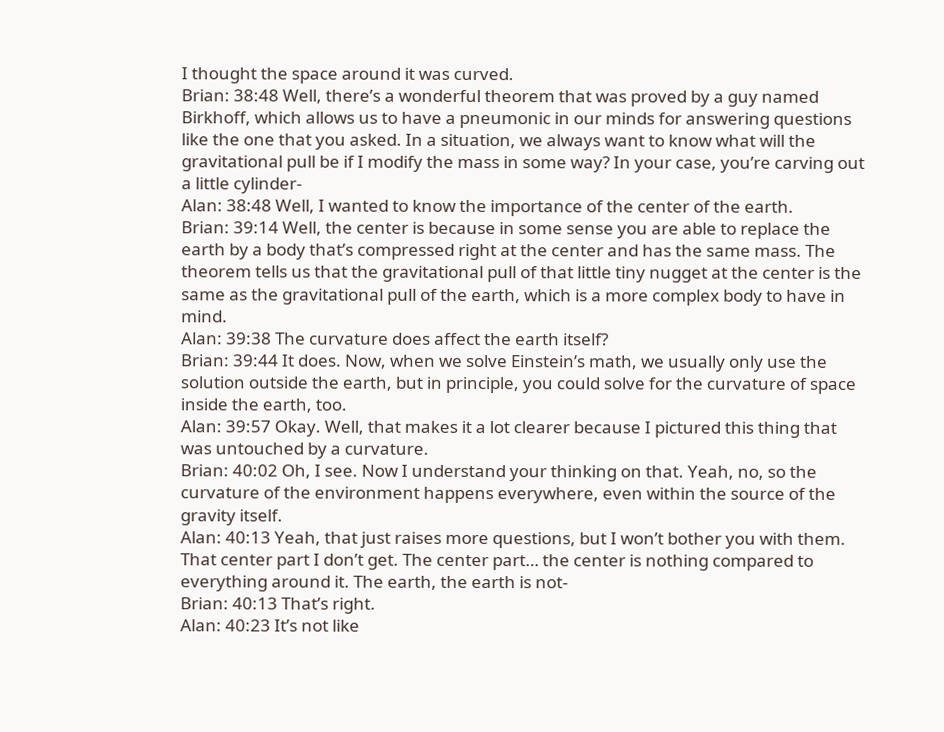I thought the space around it was curved.
Brian: 38:48 Well, there’s a wonderful theorem that was proved by a guy named Birkhoff, which allows us to have a pneumonic in our minds for answering questions like the one that you asked. In a situation, we always want to know what will the gravitational pull be if I modify the mass in some way? In your case, you’re carving out a little cylinder-
Alan: 38:48 Well, I wanted to know the importance of the center of the earth.
Brian: 39:14 Well, the center is because in some sense you are able to replace the earth by a body that’s compressed right at the center and has the same mass. The theorem tells us that the gravitational pull of that little tiny nugget at the center is the same as the gravitational pull of the earth, which is a more complex body to have in mind.
Alan: 39:38 The curvature does affect the earth itself?
Brian: 39:44 It does. Now, when we solve Einstein’s math, we usually only use the solution outside the earth, but in principle, you could solve for the curvature of space inside the earth, too.
Alan: 39:57 Okay. Well, that makes it a lot clearer because I pictured this thing that was untouched by a curvature.
Brian: 40:02 Oh, I see. Now I understand your thinking on that. Yeah, no, so the curvature of the environment happens everywhere, even within the source of the gravity itself.
Alan: 40:13 Yeah, that just raises more questions, but I won’t bother you with them. That center part I don’t get. The center part… the center is nothing compared to everything around it. The earth, the earth is not-
Brian: 40:13 That’s right.
Alan: 40:23 It’s not like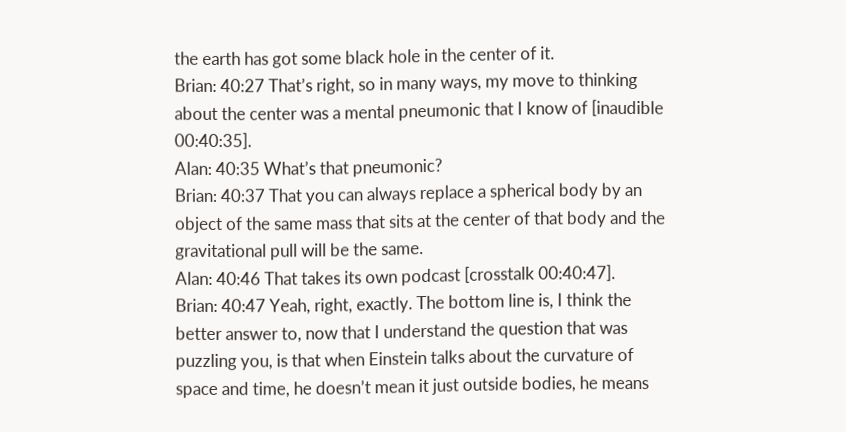the earth has got some black hole in the center of it.
Brian: 40:27 That’s right, so in many ways, my move to thinking about the center was a mental pneumonic that I know of [inaudible 00:40:35].
Alan: 40:35 What’s that pneumonic?
Brian: 40:37 That you can always replace a spherical body by an object of the same mass that sits at the center of that body and the gravitational pull will be the same.
Alan: 40:46 That takes its own podcast [crosstalk 00:40:47].
Brian: 40:47 Yeah, right, exactly. The bottom line is, I think the better answer to, now that I understand the question that was puzzling you, is that when Einstein talks about the curvature of space and time, he doesn’t mean it just outside bodies, he means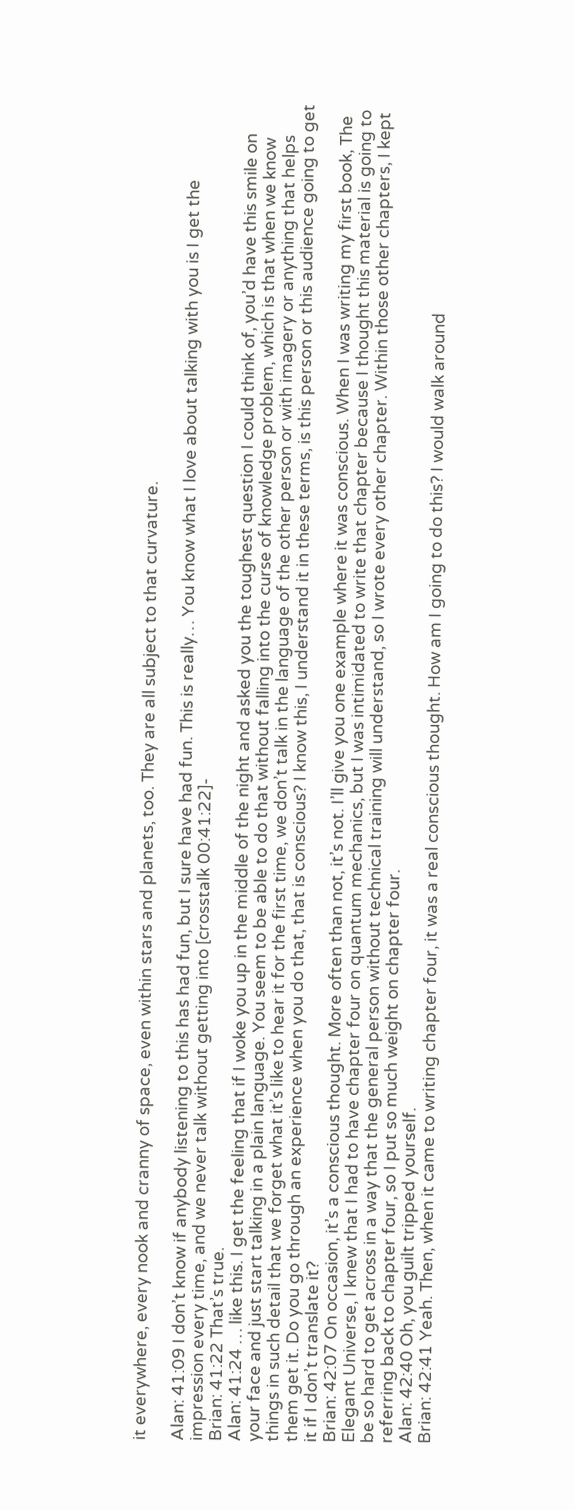it everywhere, every nook and cranny of space, even within stars and planets, too. They are all subject to that curvature.

Alan: 41:09 I don’t know if anybody listening to this has had fun, but I sure have had fun. This is really… You know what I love about talking with you is I get the impression every time, and we never talk without getting into [crosstalk 00:41:22]-
Brian: 41:22 That’s true.
Alan: 41:24 … like this. I get the feeling that if I woke you up in the middle of the night and asked you the toughest question I could think of, you’d have this smile on your face and just start talking in a plain language. You seem to be able to do that without falling into the curse of knowledge problem, which is that when we know things in such detail that we forget what it’s like to hear it for the first time, we don’t talk in the language of the other person or with imagery or anything that helps them get it. Do you go through an experience when you do that, that is conscious? I know this, I understand it in these terms, is this person or this audience going to get it if I don’t translate it?
Brian: 42:07 On occasion, it’s a conscious thought. More often than not, it’s not. I’ll give you one example where it was conscious. When I was writing my first book, The Elegant Universe, I knew that I had to have chapter four on quantum mechanics, but I was intimidated to write that chapter because I thought this material is going to be so hard to get across in a way that the general person without technical training will understand, so I wrote every other chapter. Within those other chapters, I kept referring back to chapter four, so I put so much weight on chapter four.
Alan: 42:40 Oh, you guilt tripped yourself.
Brian: 42:41 Yeah. Then, when it came to writing chapter four, it was a real conscious thought. How am I going to do this? I would walk around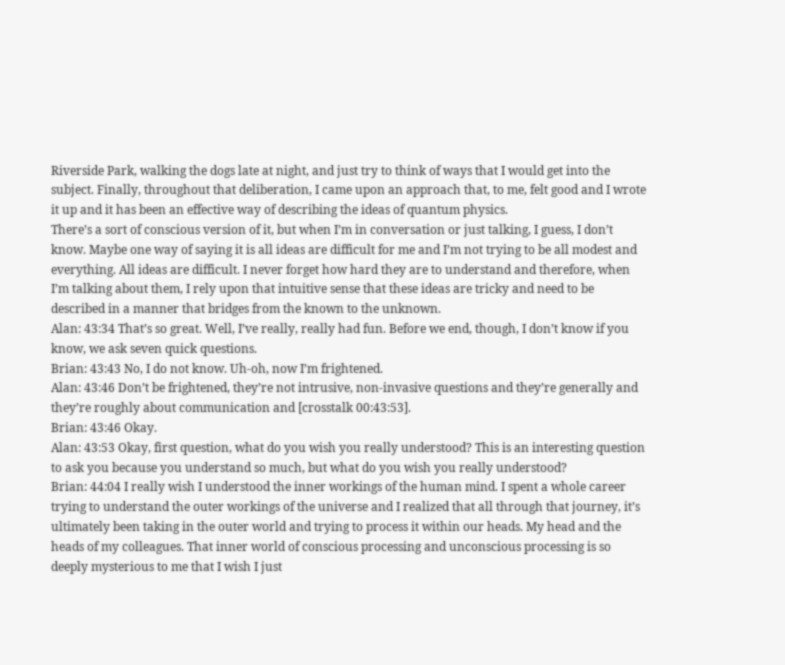Riverside Park, walking the dogs late at night, and just try to think of ways that I would get into the subject. Finally, throughout that deliberation, I came upon an approach that, to me, felt good and I wrote it up and it has been an effective way of describing the ideas of quantum physics.
There’s a sort of conscious version of it, but when I’m in conversation or just talking, I guess, I don’t know. Maybe one way of saying it is all ideas are difficult for me and I’m not trying to be all modest and everything. All ideas are difficult. I never forget how hard they are to understand and therefore, when I’m talking about them, I rely upon that intuitive sense that these ideas are tricky and need to be described in a manner that bridges from the known to the unknown.
Alan: 43:34 That’s so great. Well, I’ve really, really had fun. Before we end, though, I don’t know if you know, we ask seven quick questions.
Brian: 43:43 No, I do not know. Uh-oh, now I’m frightened.
Alan: 43:46 Don’t be frightened, they’re not intrusive, non-invasive questions and they’re generally and they’re roughly about communication and [crosstalk 00:43:53].
Brian: 43:46 Okay.
Alan: 43:53 Okay, first question, what do you wish you really understood? This is an interesting question to ask you because you understand so much, but what do you wish you really understood?
Brian: 44:04 I really wish I understood the inner workings of the human mind. I spent a whole career trying to understand the outer workings of the universe and I realized that all through that journey, it’s ultimately been taking in the outer world and trying to process it within our heads. My head and the heads of my colleagues. That inner world of conscious processing and unconscious processing is so deeply mysterious to me that I wish I just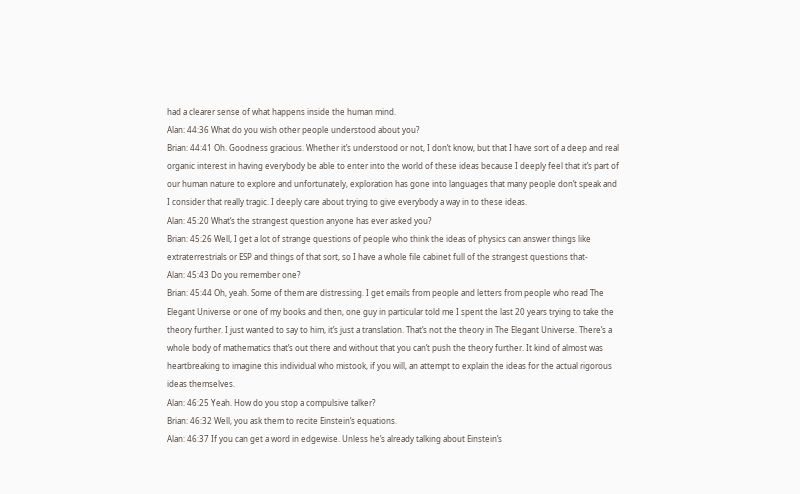had a clearer sense of what happens inside the human mind.
Alan: 44:36 What do you wish other people understood about you?
Brian: 44:41 Oh. Goodness gracious. Whether it’s understood or not, I don’t know, but that I have sort of a deep and real organic interest in having everybody be able to enter into the world of these ideas because I deeply feel that it’s part of our human nature to explore and unfortunately, exploration has gone into languages that many people don’t speak and I consider that really tragic. I deeply care about trying to give everybody a way in to these ideas.
Alan: 45:20 What’s the strangest question anyone has ever asked you?
Brian: 45:26 Well, I get a lot of strange questions of people who think the ideas of physics can answer things like extraterrestrials or ESP and things of that sort, so I have a whole file cabinet full of the strangest questions that-
Alan: 45:43 Do you remember one?
Brian: 45:44 Oh, yeah. Some of them are distressing. I get emails from people and letters from people who read The Elegant Universe or one of my books and then, one guy in particular told me I spent the last 20 years trying to take the theory further. I just wanted to say to him, it’s just a translation. That’s not the theory in The Elegant Universe. There’s a whole body of mathematics that’s out there and without that you can’t push the theory further. It kind of almost was heartbreaking to imagine this individual who mistook, if you will, an attempt to explain the ideas for the actual rigorous ideas themselves.
Alan: 46:25 Yeah. How do you stop a compulsive talker?
Brian: 46:32 Well, you ask them to recite Einstein’s equations.
Alan: 46:37 If you can get a word in edgewise. Unless he’s already talking about Einstein’s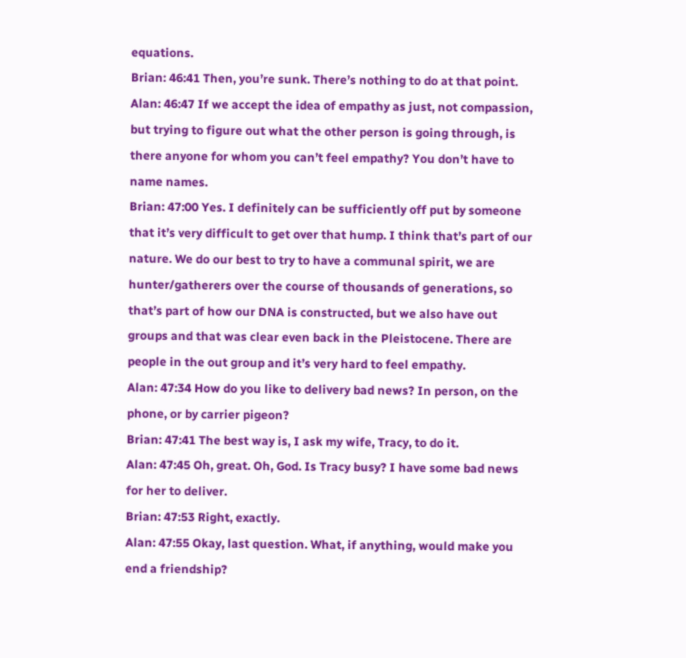equations.
Brian: 46:41 Then, you’re sunk. There’s nothing to do at that point.
Alan: 46:47 If we accept the idea of empathy as just, not compassion, but trying to figure out what the other person is going through, is there anyone for whom you can’t feel empathy? You don’t have to name names.
Brian: 47:00 Yes. I definitely can be sufficiently off put by someone that it’s very difficult to get over that hump. I think that’s part of our nature. We do our best to try to have a communal spirit, we are hunter/gatherers over the course of thousands of generations, so that’s part of how our DNA is constructed, but we also have out groups and that was clear even back in the Pleistocene. There are people in the out group and it’s very hard to feel empathy.
Alan: 47:34 How do you like to delivery bad news? In person, on the phone, or by carrier pigeon?
Brian: 47:41 The best way is, I ask my wife, Tracy, to do it.
Alan: 47:45 Oh, great. Oh, God. Is Tracy busy? I have some bad news for her to deliver.
Brian: 47:53 Right, exactly.
Alan: 47:55 Okay, last question. What, if anything, would make you end a friendship?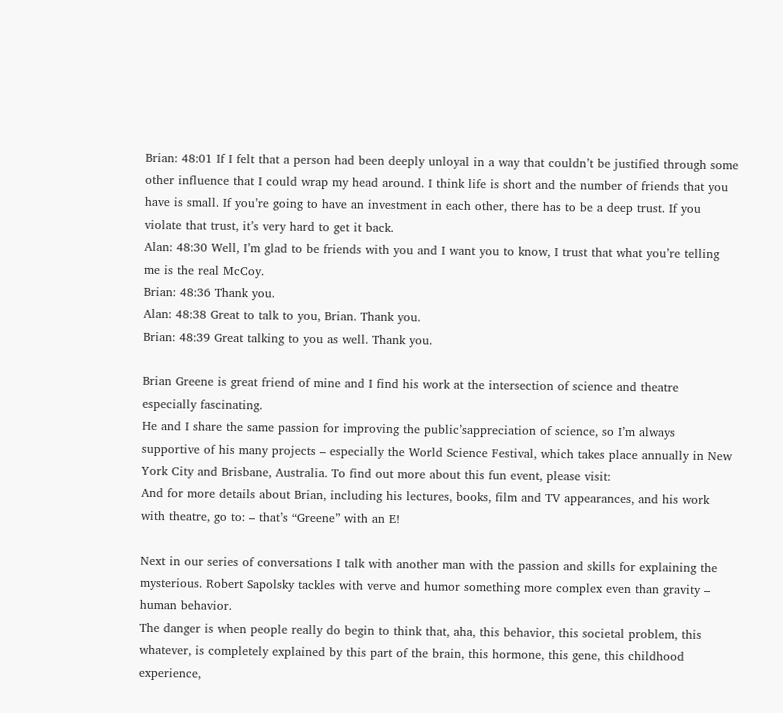Brian: 48:01 If I felt that a person had been deeply unloyal in a way that couldn’t be justified through some other influence that I could wrap my head around. I think life is short and the number of friends that you have is small. If you’re going to have an investment in each other, there has to be a deep trust. If you violate that trust, it’s very hard to get it back.
Alan: 48:30 Well, I’m glad to be friends with you and I want you to know, I trust that what you’re telling me is the real McCoy.
Brian: 48:36 Thank you.
Alan: 48:38 Great to talk to you, Brian. Thank you.
Brian: 48:39 Great talking to you as well. Thank you.

Brian Greene is great friend of mine and I find his work at the intersection of science and theatre especially fascinating.
He and I share the same passion for improving the public’sappreciation of science, so I’m always supportive of his many projects – especially the World Science Festival, which takes place annually in New York City and Brisbane, Australia. To find out more about this fun event, please visit:
And for more details about Brian, including his lectures, books, film and TV appearances, and his work with theatre, go to: – that’s “Greene” with an E!

Next in our series of conversations I talk with another man with the passion and skills for explaining the mysterious. Robert Sapolsky tackles with verve and humor something more complex even than gravity – human behavior.
The danger is when people really do begin to think that, aha, this behavior, this societal problem, this whatever, is completely explained by this part of the brain, this hormone, this gene, this childhood experience,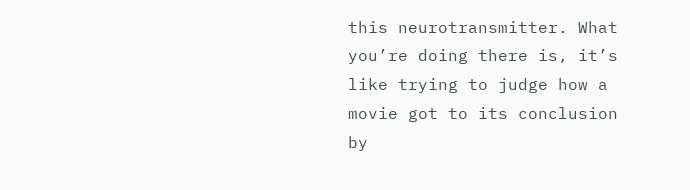this neurotransmitter. What you’re doing there is, it’s like trying to judge how a movie got to its conclusion by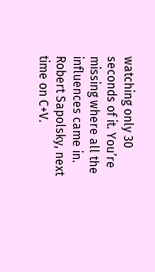watching only 30 seconds of it. You’re missing where all the influences came in.
Robert Sapolsky, next time on C+V.